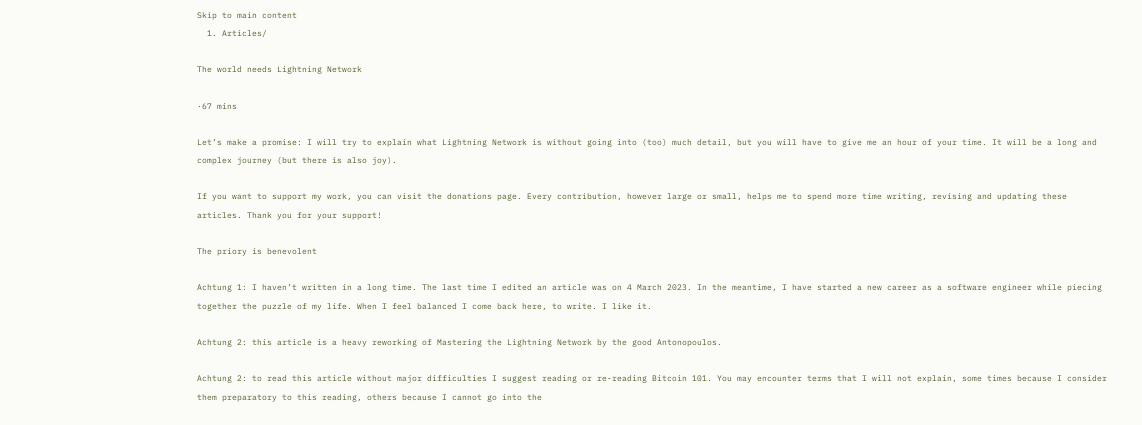Skip to main content
  1. Articles/

The world needs Lightning Network

·67 mins

Let’s make a promise: I will try to explain what Lightning Network is without going into (too) much detail, but you will have to give me an hour of your time. It will be a long and complex journey (but there is also joy).

If you want to support my work, you can visit the donations page. Every contribution, however large or small, helps me to spend more time writing, revising and updating these articles. Thank you for your support!

The priory is benevolent

Achtung 1: I haven’t written in a long time. The last time I edited an article was on 4 March 2023. In the meantime, I have started a new career as a software engineer while piecing together the puzzle of my life. When I feel balanced I come back here, to write. I like it.

Achtung 2: this article is a heavy reworking of Mastering the Lightning Network by the good Antonopoulos.

Achtung 2: to read this article without major difficulties I suggest reading or re-reading Bitcoin 101. You may encounter terms that I will not explain, some times because I consider them preparatory to this reading, others because I cannot go into the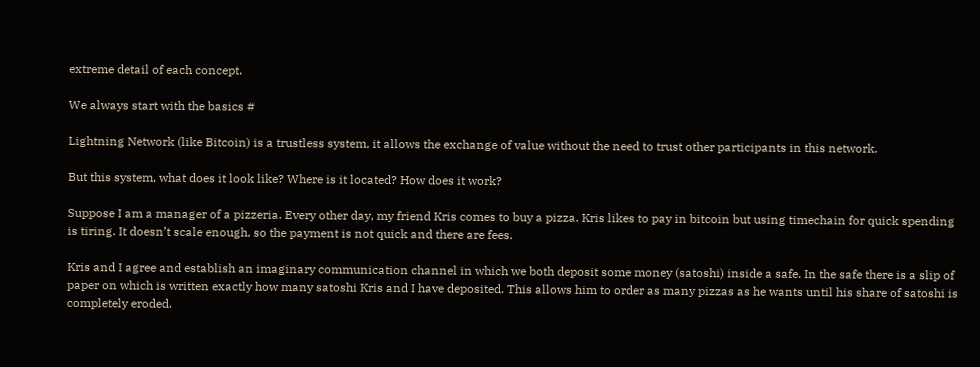extreme detail of each concept.

We always start with the basics #

Lightning Network (like Bitcoin) is a trustless system, it allows the exchange of value without the need to trust other participants in this network.

But this system, what does it look like? Where is it located? How does it work?

Suppose I am a manager of a pizzeria. Every other day, my friend Kris comes to buy a pizza. Kris likes to pay in bitcoin but using timechain for quick spending is tiring. It doesn’t scale enough, so the payment is not quick and there are fees.

Kris and I agree and establish an imaginary communication channel in which we both deposit some money (satoshi) inside a safe. In the safe there is a slip of paper on which is written exactly how many satoshi Kris and I have deposited. This allows him to order as many pizzas as he wants until his share of satoshi is completely eroded.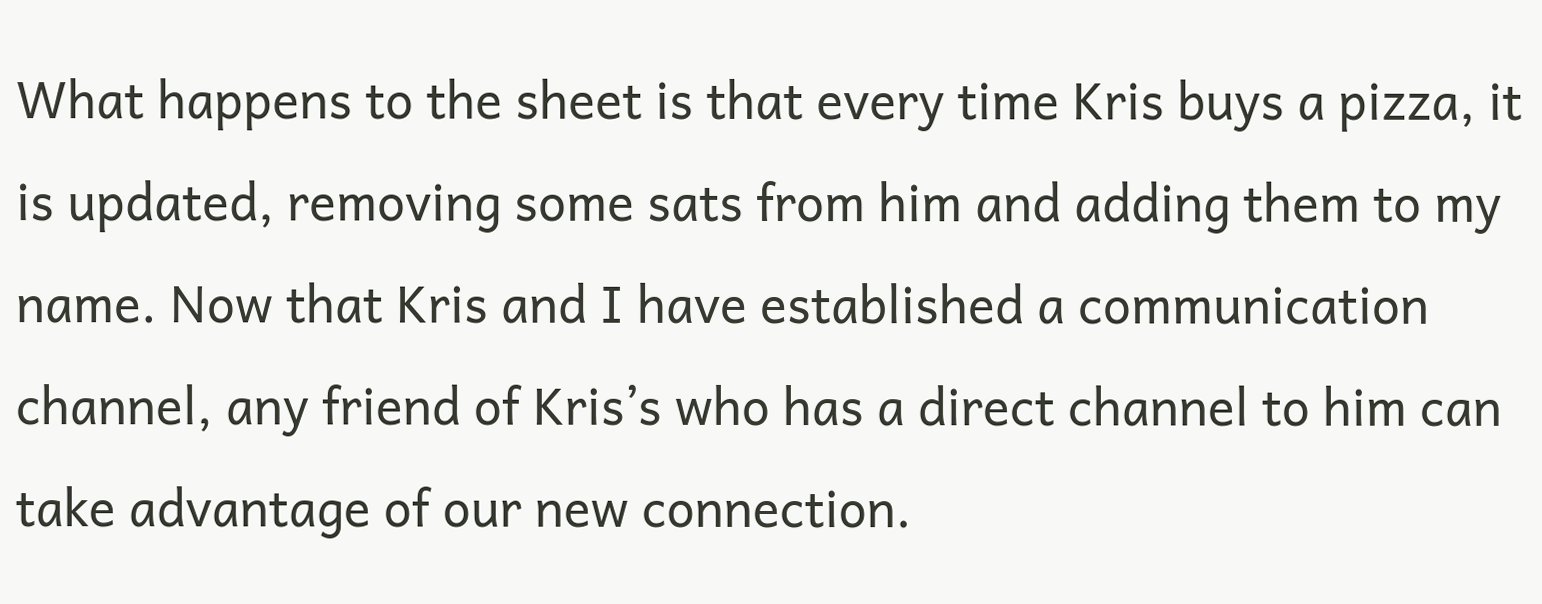What happens to the sheet is that every time Kris buys a pizza, it is updated, removing some sats from him and adding them to my name. Now that Kris and I have established a communication channel, any friend of Kris’s who has a direct channel to him can take advantage of our new connection.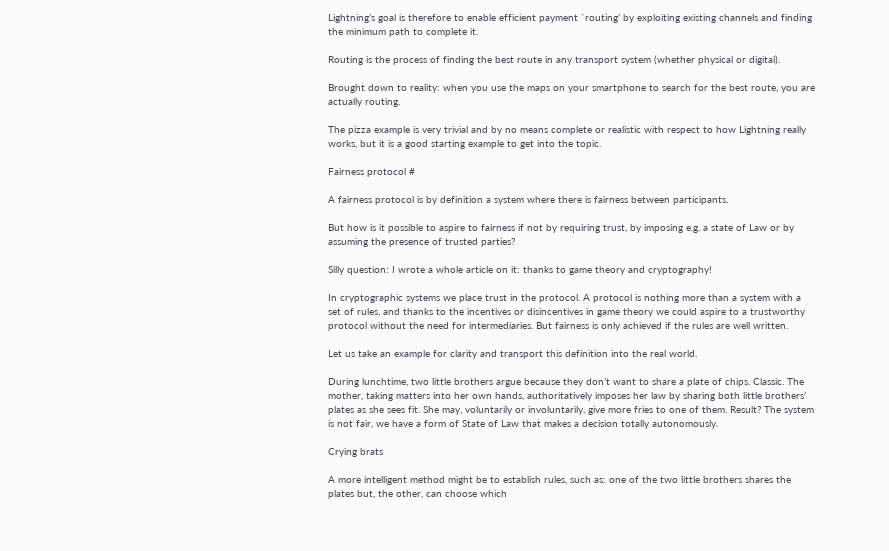Lightning’s goal is therefore to enable efficient payment `routing’ by exploiting existing channels and finding the minimum path to complete it.

Routing is the process of finding the best route in any transport system (whether physical or digital).

Brought down to reality: when you use the maps on your smartphone to search for the best route, you are actually routing.

The pizza example is very trivial and by no means complete or realistic with respect to how Lightning really works, but it is a good starting example to get into the topic.

Fairness protocol #

A fairness protocol is by definition a system where there is fairness between participants.

But how is it possible to aspire to fairness if not by requiring trust, by imposing e.g. a state of Law or by assuming the presence of trusted parties?

Silly question: I wrote a whole article on it: thanks to game theory and cryptography!

In cryptographic systems we place trust in the protocol. A protocol is nothing more than a system with a set of rules, and thanks to the incentives or disincentives in game theory we could aspire to a trustworthy protocol without the need for intermediaries. But fairness is only achieved if the rules are well written.

Let us take an example for clarity and transport this definition into the real world.

During lunchtime, two little brothers argue because they don’t want to share a plate of chips. Classic. The mother, taking matters into her own hands, authoritatively imposes her law by sharing both little brothers’ plates as she sees fit. She may, voluntarily or involuntarily, give more fries to one of them. Result? The system is not fair, we have a form of State of Law that makes a decision totally autonomously.

Crying brats

A more intelligent method might be to establish rules, such as: one of the two little brothers shares the plates but, the other, can choose which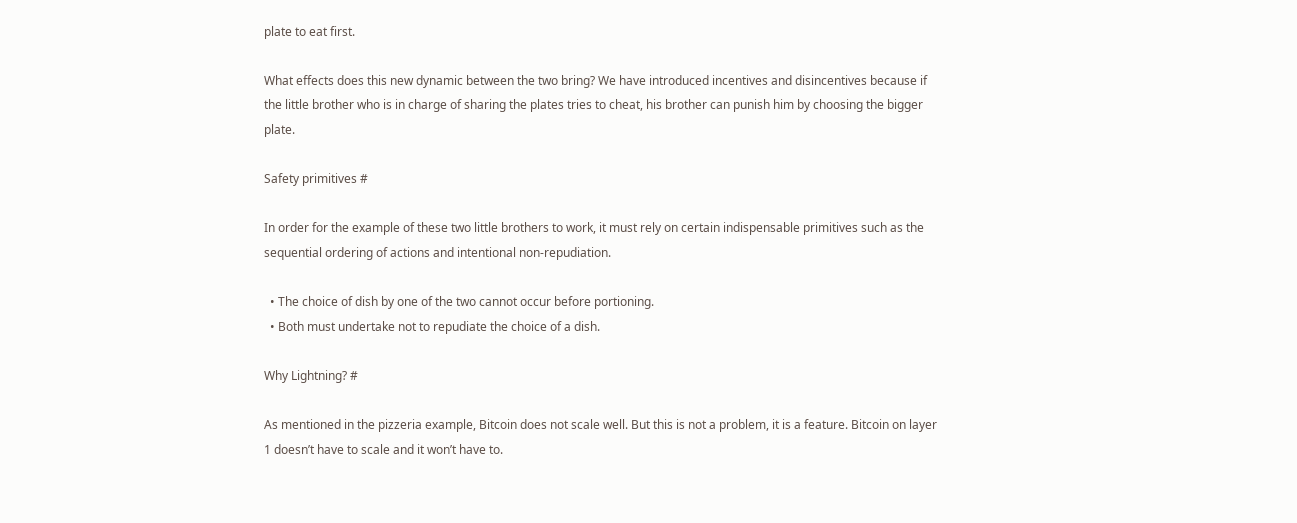plate to eat first.

What effects does this new dynamic between the two bring? We have introduced incentives and disincentives because if the little brother who is in charge of sharing the plates tries to cheat, his brother can punish him by choosing the bigger plate.

Safety primitives #

In order for the example of these two little brothers to work, it must rely on certain indispensable primitives such as the sequential ordering of actions and intentional non-repudiation.

  • The choice of dish by one of the two cannot occur before portioning.
  • Both must undertake not to repudiate the choice of a dish.

Why Lightning? #

As mentioned in the pizzeria example, Bitcoin does not scale well. But this is not a problem, it is a feature. Bitcoin on layer 1 doesn’t have to scale and it won’t have to.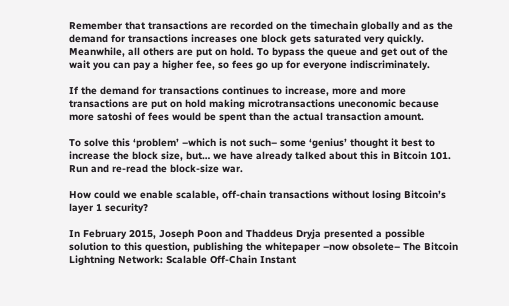Remember that transactions are recorded on the timechain globally and as the demand for transactions increases one block gets saturated very quickly. Meanwhile, all others are put on hold. To bypass the queue and get out of the wait you can pay a higher fee, so fees go up for everyone indiscriminately.

If the demand for transactions continues to increase, more and more transactions are put on hold making microtransactions uneconomic because more satoshi of fees would be spent than the actual transaction amount.

To solve this ‘problem’ –which is not such– some ‘genius’ thought it best to increase the block size, but… we have already talked about this in Bitcoin 101. Run and re-read the block-size war.

How could we enable scalable, off-chain transactions without losing Bitcoin’s layer 1 security?

In February 2015, Joseph Poon and Thaddeus Dryja presented a possible solution to this question, publishing the whitepaper –now obsolete– The Bitcoin Lightning Network: Scalable Off-Chain Instant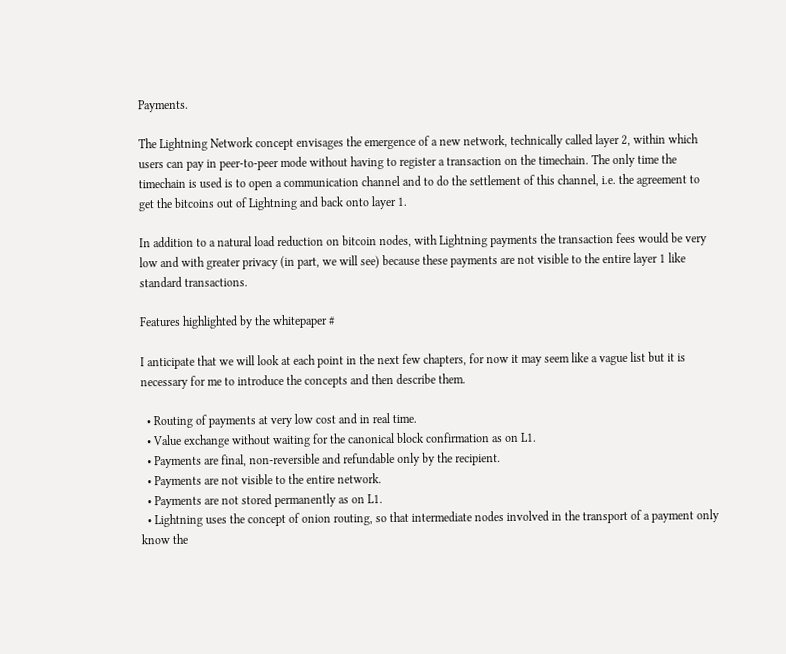Payments.

The Lightning Network concept envisages the emergence of a new network, technically called layer 2, within which users can pay in peer-to-peer mode without having to register a transaction on the timechain. The only time the timechain is used is to open a communication channel and to do the settlement of this channel, i.e. the agreement to get the bitcoins out of Lightning and back onto layer 1.

In addition to a natural load reduction on bitcoin nodes, with Lightning payments the transaction fees would be very low and with greater privacy (in part, we will see) because these payments are not visible to the entire layer 1 like standard transactions.

Features highlighted by the whitepaper #

I anticipate that we will look at each point in the next few chapters, for now it may seem like a vague list but it is necessary for me to introduce the concepts and then describe them.

  • Routing of payments at very low cost and in real time.
  • Value exchange without waiting for the canonical block confirmation as on L1.
  • Payments are final, non-reversible and refundable only by the recipient.
  • Payments are not visible to the entire network.
  • Payments are not stored permanently as on L1.
  • Lightning uses the concept of onion routing, so that intermediate nodes involved in the transport of a payment only know the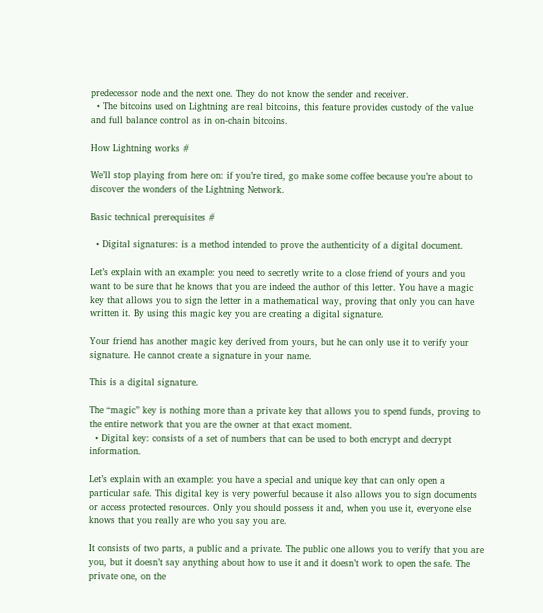predecessor node and the next one. They do not know the sender and receiver.
  • The bitcoins used on Lightning are real bitcoins, this feature provides custody of the value and full balance control as in on-chain bitcoins.

How Lightning works #

We’ll stop playing from here on: if you’re tired, go make some coffee because you’re about to discover the wonders of the Lightning Network.

Basic technical prerequisites #

  • Digital signatures: is a method intended to prove the authenticity of a digital document.

Let’s explain with an example: you need to secretly write to a close friend of yours and you want to be sure that he knows that you are indeed the author of this letter. You have a magic key that allows you to sign the letter in a mathematical way, proving that only you can have written it. By using this magic key you are creating a digital signature.

Your friend has another magic key derived from yours, but he can only use it to verify your signature. He cannot create a signature in your name.

This is a digital signature.

The “magic” key is nothing more than a private key that allows you to spend funds, proving to the entire network that you are the owner at that exact moment.
  • Digital key: consists of a set of numbers that can be used to both encrypt and decrypt information.

Let’s explain with an example: you have a special and unique key that can only open a particular safe. This digital key is very powerful because it also allows you to sign documents or access protected resources. Only you should possess it and, when you use it, everyone else knows that you really are who you say you are.

It consists of two parts, a public and a private. The public one allows you to verify that you are you, but it doesn’t say anything about how to use it and it doesn’t work to open the safe. The private one, on the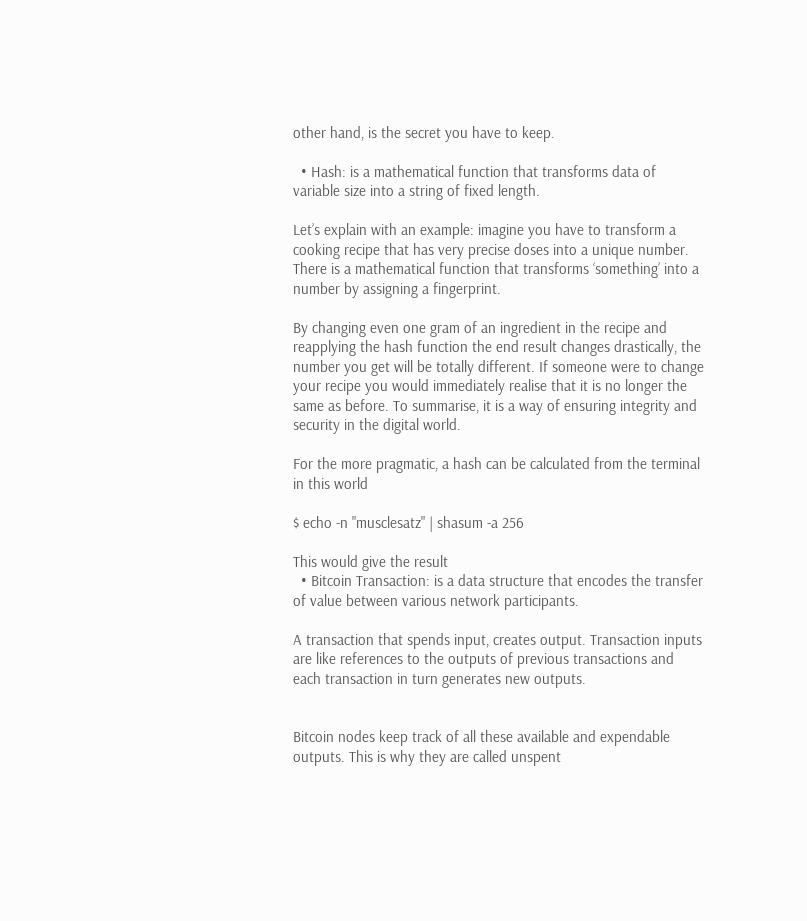other hand, is the secret you have to keep.

  • Hash: is a mathematical function that transforms data of variable size into a string of fixed length.

Let’s explain with an example: imagine you have to transform a cooking recipe that has very precise doses into a unique number. There is a mathematical function that transforms ‘something’ into a number by assigning a fingerprint.

By changing even one gram of an ingredient in the recipe and reapplying the hash function the end result changes drastically, the number you get will be totally different. If someone were to change your recipe you would immediately realise that it is no longer the same as before. To summarise, it is a way of ensuring integrity and security in the digital world.

For the more pragmatic, a hash can be calculated from the terminal in this world

$ echo -n "musclesatz" | shasum -a 256

This would give the result
  • Bitcoin Transaction: is a data structure that encodes the transfer of value between various network participants.

A transaction that spends input, creates output. Transaction inputs are like references to the outputs of previous transactions and each transaction in turn generates new outputs.


Bitcoin nodes keep track of all these available and expendable outputs. This is why they are called unspent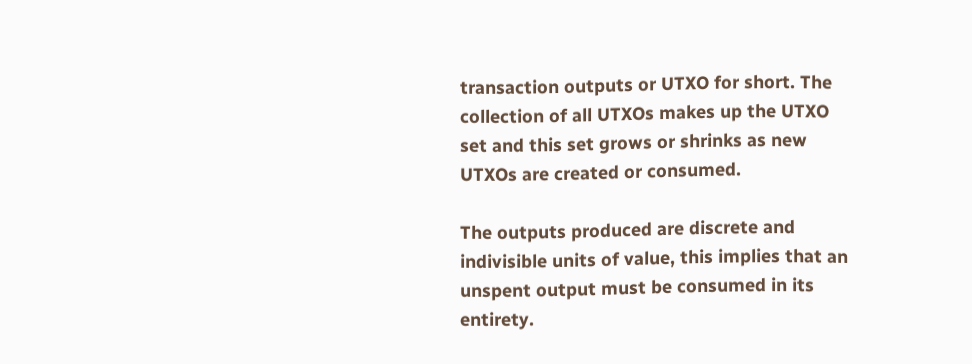transaction outputs or UTXO for short. The collection of all UTXOs makes up the UTXO set and this set grows or shrinks as new UTXOs are created or consumed.

The outputs produced are discrete and indivisible units of value, this implies that an unspent output must be consumed in its entirety.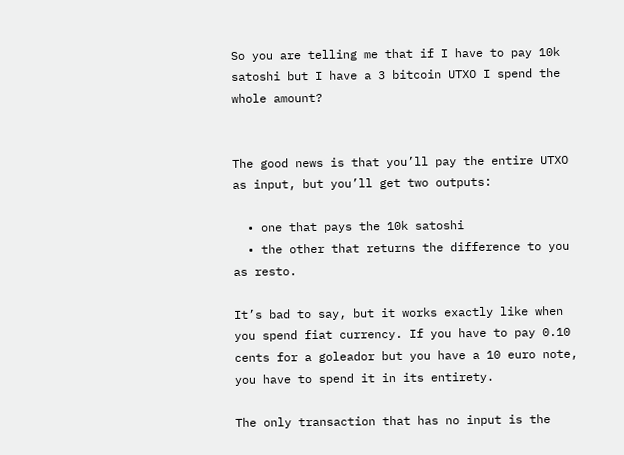So you are telling me that if I have to pay 10k satoshi but I have a 3 bitcoin UTXO I spend the whole amount?


The good news is that you’ll pay the entire UTXO as input, but you’ll get two outputs:

  • one that pays the 10k satoshi
  • the other that returns the difference to you as resto.

It’s bad to say, but it works exactly like when you spend fiat currency. If you have to pay 0.10 cents for a goleador but you have a 10 euro note, you have to spend it in its entirety.

The only transaction that has no input is the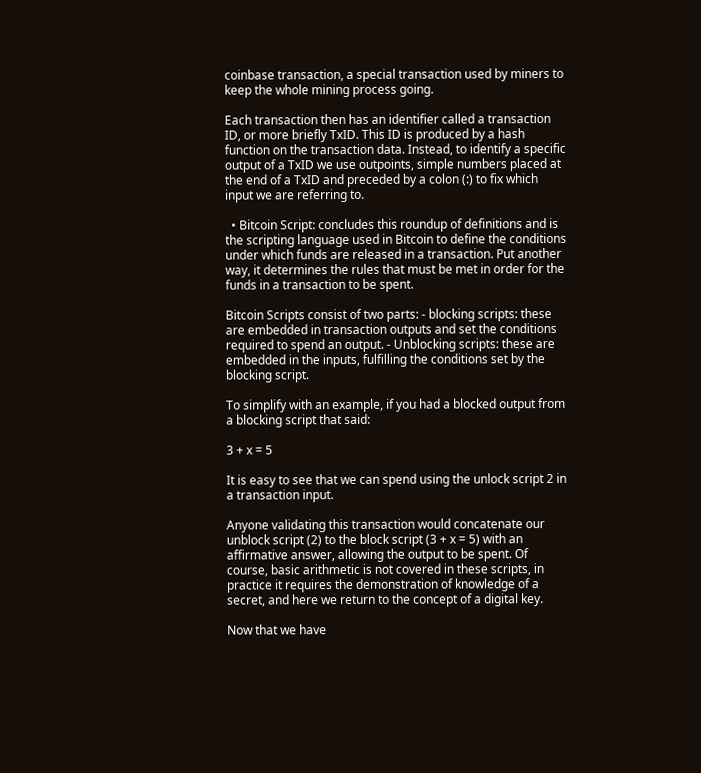coinbase transaction, a special transaction used by miners to keep the whole mining process going.

Each transaction then has an identifier called a transaction ID, or more briefly TxID. This ID is produced by a hash function on the transaction data. Instead, to identify a specific output of a TxID we use outpoints, simple numbers placed at the end of a TxID and preceded by a colon (:) to fix which input we are referring to.

  • Bitcoin Script: concludes this roundup of definitions and is the scripting language used in Bitcoin to define the conditions under which funds are released in a transaction. Put another way, it determines the rules that must be met in order for the funds in a transaction to be spent.

Bitcoin Scripts consist of two parts: - blocking scripts: these are embedded in transaction outputs and set the conditions required to spend an output. - Unblocking scripts: these are embedded in the inputs, fulfilling the conditions set by the blocking script.

To simplify with an example, if you had a blocked output from a blocking script that said:

3 + x = 5

It is easy to see that we can spend using the unlock script 2 in a transaction input.

Anyone validating this transaction would concatenate our unblock script (2) to the block script (3 + x = 5) with an affirmative answer, allowing the output to be spent. Of course, basic arithmetic is not covered in these scripts, in practice it requires the demonstration of knowledge of a secret, and here we return to the concept of a digital key.

Now that we have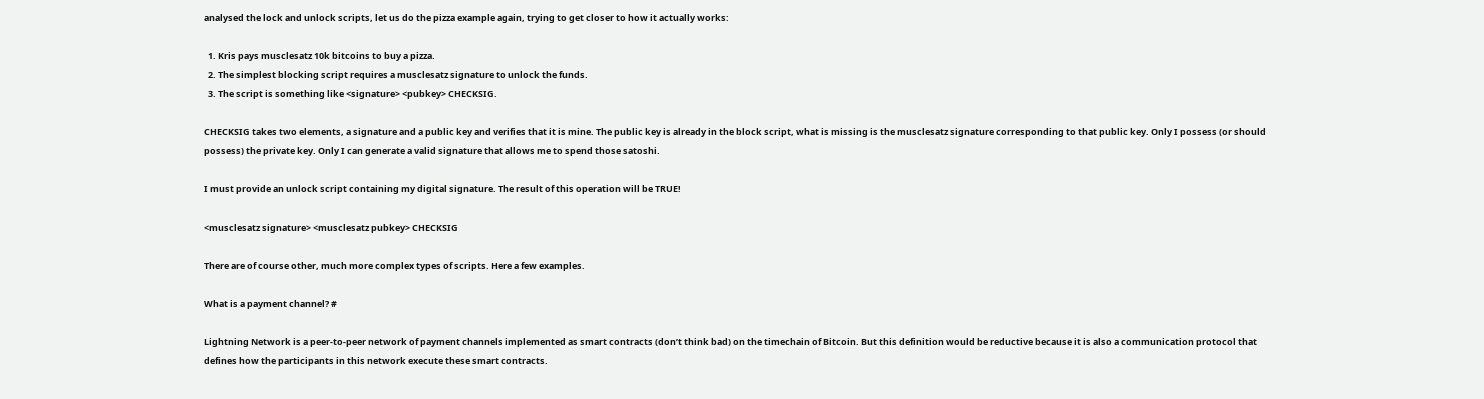analysed the lock and unlock scripts, let us do the pizza example again, trying to get closer to how it actually works:

  1. Kris pays musclesatz 10k bitcoins to buy a pizza.
  2. The simplest blocking script requires a musclesatz signature to unlock the funds.
  3. The script is something like <signature> <pubkey> CHECKSIG.

CHECKSIG takes two elements, a signature and a public key and verifies that it is mine. The public key is already in the block script, what is missing is the musclesatz signature corresponding to that public key. Only I possess (or should possess) the private key. Only I can generate a valid signature that allows me to spend those satoshi.

I must provide an unlock script containing my digital signature. The result of this operation will be TRUE!

<musclesatz signature> <musclesatz pubkey> CHECKSIG

There are of course other, much more complex types of scripts. Here a few examples.

What is a payment channel? #

Lightning Network is a peer-to-peer network of payment channels implemented as smart contracts (don’t think bad) on the timechain of Bitcoin. But this definition would be reductive because it is also a communication protocol that defines how the participants in this network execute these smart contracts.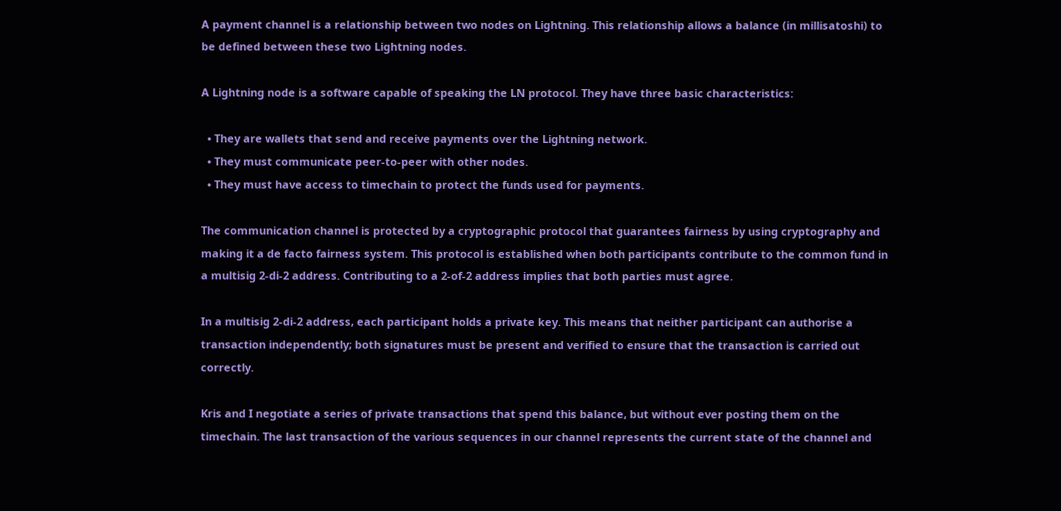A payment channel is a relationship between two nodes on Lightning. This relationship allows a balance (in millisatoshi) to be defined between these two Lightning nodes.

A Lightning node is a software capable of speaking the LN protocol. They have three basic characteristics:

  • They are wallets that send and receive payments over the Lightning network.
  • They must communicate peer-to-peer with other nodes.
  • They must have access to timechain to protect the funds used for payments.

The communication channel is protected by a cryptographic protocol that guarantees fairness by using cryptography and making it a de facto fairness system. This protocol is established when both participants contribute to the common fund in a multisig 2-di-2 address. Contributing to a 2-of-2 address implies that both parties must agree.

In a multisig 2-di-2 address, each participant holds a private key. This means that neither participant can authorise a transaction independently; both signatures must be present and verified to ensure that the transaction is carried out correctly.

Kris and I negotiate a series of private transactions that spend this balance, but without ever posting them on the timechain. The last transaction of the various sequences in our channel represents the current state of the channel and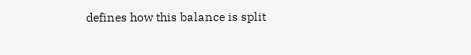defines how this balance is split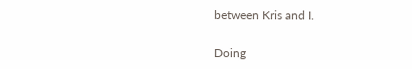between Kris and I.

Doing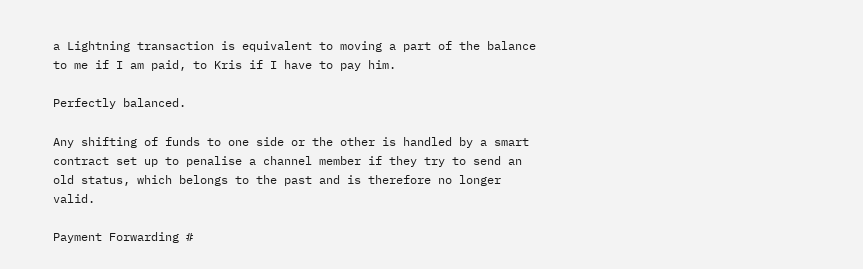a Lightning transaction is equivalent to moving a part of the balance to me if I am paid, to Kris if I have to pay him.

Perfectly balanced.

Any shifting of funds to one side or the other is handled by a smart contract set up to penalise a channel member if they try to send an old status, which belongs to the past and is therefore no longer valid.

Payment Forwarding #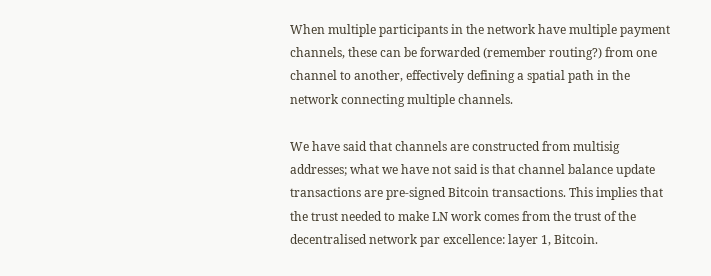When multiple participants in the network have multiple payment channels, these can be forwarded (remember routing?) from one channel to another, effectively defining a spatial path in the network connecting multiple channels.

We have said that channels are constructed from multisig addresses; what we have not said is that channel balance update transactions are pre-signed Bitcoin transactions. This implies that the trust needed to make LN work comes from the trust of the decentralised network par excellence: layer 1, Bitcoin.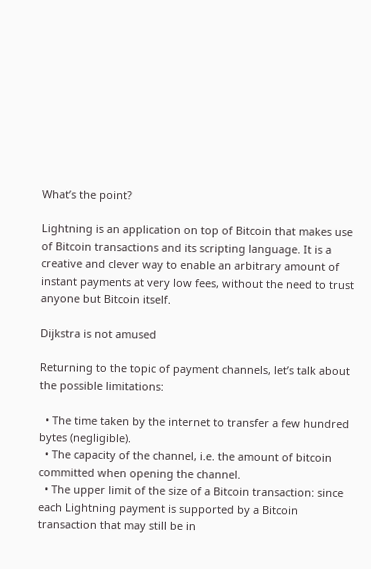What’s the point?

Lightning is an application on top of Bitcoin that makes use of Bitcoin transactions and its scripting language. It is a creative and clever way to enable an arbitrary amount of instant payments at very low fees, without the need to trust anyone but Bitcoin itself.

Dijkstra is not amused

Returning to the topic of payment channels, let’s talk about the possible limitations:

  • The time taken by the internet to transfer a few hundred bytes (negligible).
  • The capacity of the channel, i.e. the amount of bitcoin committed when opening the channel.
  • The upper limit of the size of a Bitcoin transaction: since each Lightning payment is supported by a Bitcoin transaction that may still be in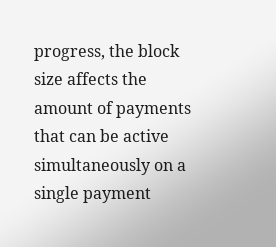progress, the block size affects the amount of payments that can be active simultaneously on a single payment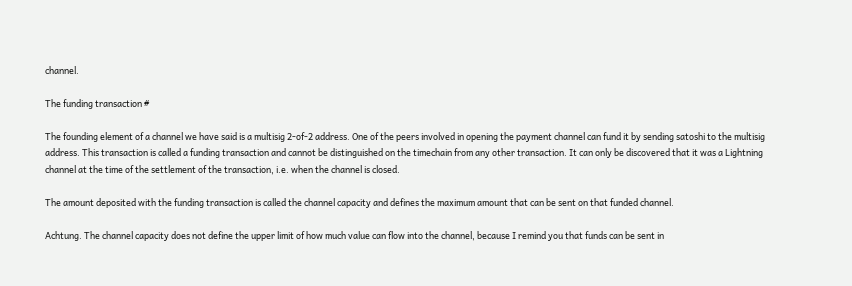channel.

The funding transaction #

The founding element of a channel we have said is a multisig 2-of-2 address. One of the peers involved in opening the payment channel can fund it by sending satoshi to the multisig address. This transaction is called a funding transaction and cannot be distinguished on the timechain from any other transaction. It can only be discovered that it was a Lightning channel at the time of the settlement of the transaction, i.e. when the channel is closed.

The amount deposited with the funding transaction is called the channel capacity and defines the maximum amount that can be sent on that funded channel.

Achtung. The channel capacity does not define the upper limit of how much value can flow into the channel, because I remind you that funds can be sent in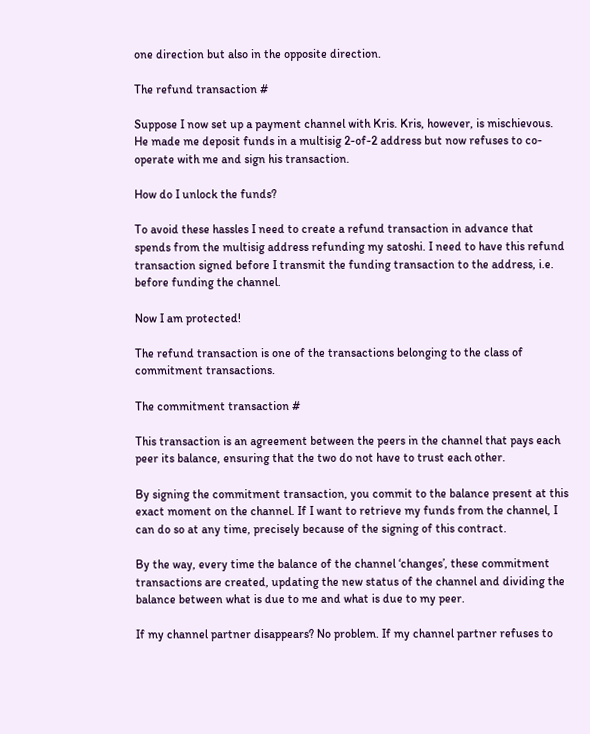one direction but also in the opposite direction.

The refund transaction #

Suppose I now set up a payment channel with Kris. Kris, however, is mischievous. He made me deposit funds in a multisig 2-of-2 address but now refuses to co-operate with me and sign his transaction.

How do I unlock the funds?

To avoid these hassles I need to create a refund transaction in advance that spends from the multisig address refunding my satoshi. I need to have this refund transaction signed before I transmit the funding transaction to the address, i.e. before funding the channel.

Now I am protected!

The refund transaction is one of the transactions belonging to the class of commitment transactions.

The commitment transaction #

This transaction is an agreement between the peers in the channel that pays each peer its balance, ensuring that the two do not have to trust each other.

By signing the commitment transaction, you commit to the balance present at this exact moment on the channel. If I want to retrieve my funds from the channel, I can do so at any time, precisely because of the signing of this contract.

By the way, every time the balance of the channel ‘changes’, these commitment transactions are created, updating the new status of the channel and dividing the balance between what is due to me and what is due to my peer.

If my channel partner disappears? No problem. If my channel partner refuses to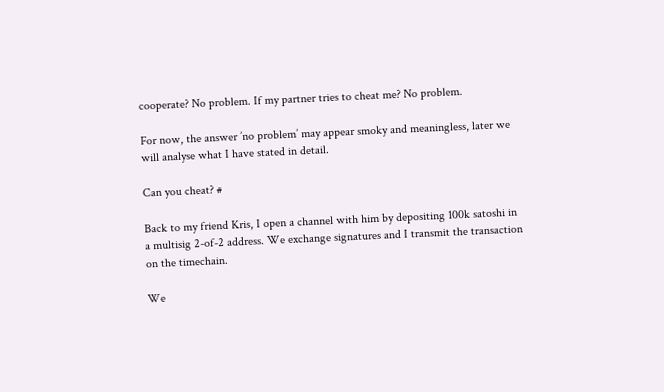cooperate? No problem. If my partner tries to cheat me? No problem.

For now, the answer ’no problem’ may appear smoky and meaningless, later we will analyse what I have stated in detail.

Can you cheat? #

Back to my friend Kris, I open a channel with him by depositing 100k satoshi in a multisig 2-of-2 address. We exchange signatures and I transmit the transaction on the timechain.

We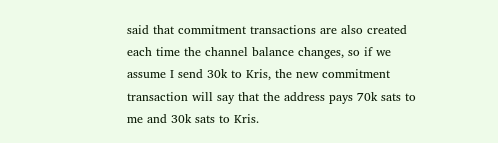said that commitment transactions are also created each time the channel balance changes, so if we assume I send 30k to Kris, the new commitment transaction will say that the address pays 70k sats to me and 30k sats to Kris.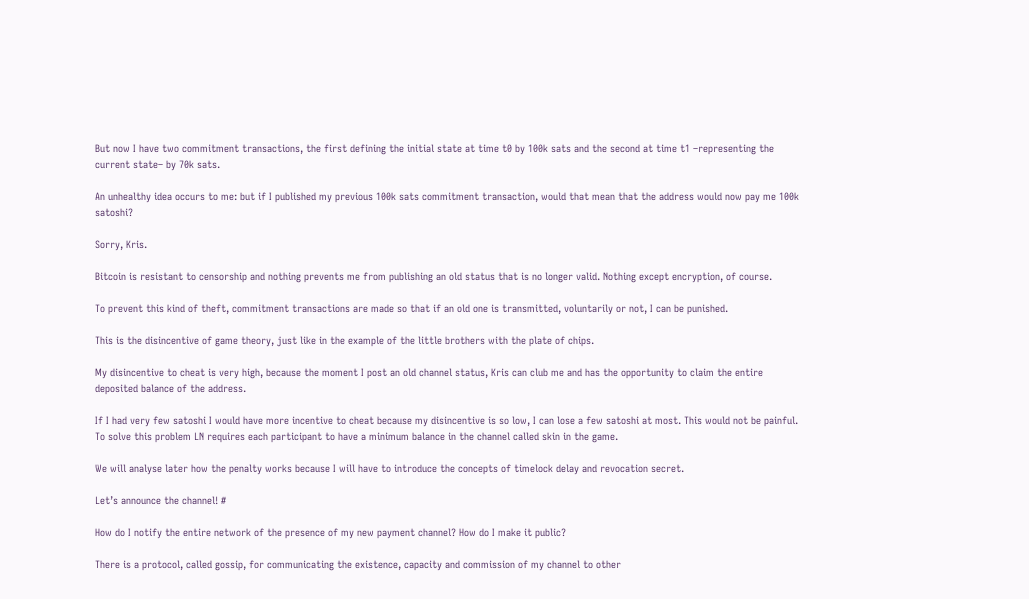But now I have two commitment transactions, the first defining the initial state at time t0 by 100k sats and the second at time t1 –representing the current state– by 70k sats.

An unhealthy idea occurs to me: but if I published my previous 100k sats commitment transaction, would that mean that the address would now pay me 100k satoshi?

Sorry, Kris.

Bitcoin is resistant to censorship and nothing prevents me from publishing an old status that is no longer valid. Nothing except encryption, of course.

To prevent this kind of theft, commitment transactions are made so that if an old one is transmitted, voluntarily or not, I can be punished.

This is the disincentive of game theory, just like in the example of the little brothers with the plate of chips.

My disincentive to cheat is very high, because the moment I post an old channel status, Kris can club me and has the opportunity to claim the entire deposited balance of the address.

If I had very few satoshi I would have more incentive to cheat because my disincentive is so low, I can lose a few satoshi at most. This would not be painful. To solve this problem LN requires each participant to have a minimum balance in the channel called skin in the game.

We will analyse later how the penalty works because I will have to introduce the concepts of timelock delay and revocation secret.

Let’s announce the channel! #

How do I notify the entire network of the presence of my new payment channel? How do I make it public?

There is a protocol, called gossip, for communicating the existence, capacity and commission of my channel to other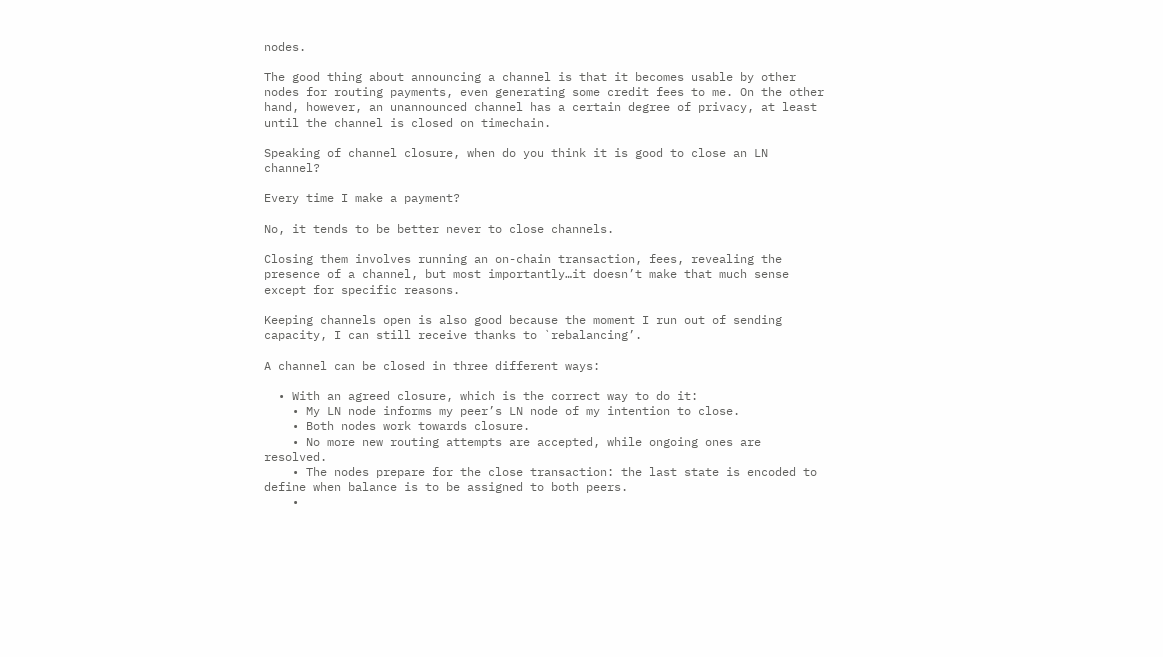nodes.

The good thing about announcing a channel is that it becomes usable by other nodes for routing payments, even generating some credit fees to me. On the other hand, however, an unannounced channel has a certain degree of privacy, at least until the channel is closed on timechain.

Speaking of channel closure, when do you think it is good to close an LN channel?

Every time I make a payment?

No, it tends to be better never to close channels.

Closing them involves running an on-chain transaction, fees, revealing the presence of a channel, but most importantly…it doesn’t make that much sense except for specific reasons.

Keeping channels open is also good because the moment I run out of sending capacity, I can still receive thanks to `rebalancing’.

A channel can be closed in three different ways:

  • With an agreed closure, which is the correct way to do it:
    • My LN node informs my peer’s LN node of my intention to close.
    • Both nodes work towards closure.
    • No more new routing attempts are accepted, while ongoing ones are resolved.
    • The nodes prepare for the close transaction: the last state is encoded to define when balance is to be assigned to both peers.
    •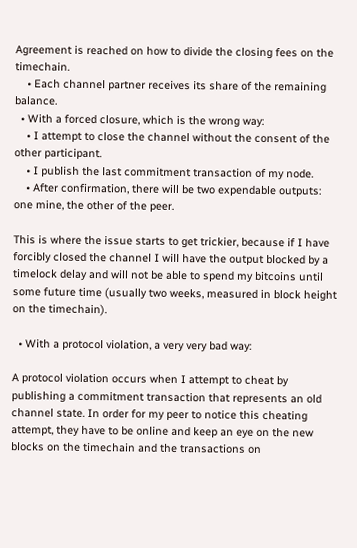Agreement is reached on how to divide the closing fees on the timechain.
    • Each channel partner receives its share of the remaining balance.
  • With a forced closure, which is the wrong way:
    • I attempt to close the channel without the consent of the other participant.
    • I publish the last commitment transaction of my node.
    • After confirmation, there will be two expendable outputs: one mine, the other of the peer.

This is where the issue starts to get trickier, because if I have forcibly closed the channel I will have the output blocked by a timelock delay and will not be able to spend my bitcoins until some future time (usually two weeks, measured in block height on the timechain).

  • With a protocol violation, a very very bad way:

A protocol violation occurs when I attempt to cheat by publishing a commitment transaction that represents an old channel state. In order for my peer to notice this cheating attempt, they have to be online and keep an eye on the new blocks on the timechain and the transactions on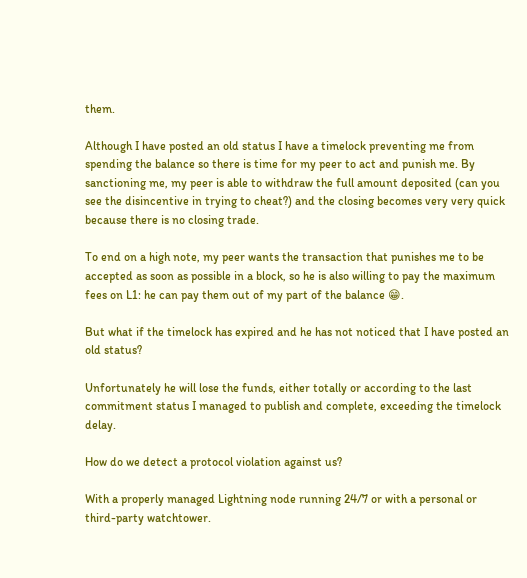them.

Although I have posted an old status I have a timelock preventing me from spending the balance so there is time for my peer to act and punish me. By sanctioning me, my peer is able to withdraw the full amount deposited (can you see the disincentive in trying to cheat?) and the closing becomes very very quick because there is no closing trade.

To end on a high note, my peer wants the transaction that punishes me to be accepted as soon as possible in a block, so he is also willing to pay the maximum fees on L1: he can pay them out of my part of the balance 😁.

But what if the timelock has expired and he has not noticed that I have posted an old status?

Unfortunately he will lose the funds, either totally or according to the last commitment status I managed to publish and complete, exceeding the timelock delay.

How do we detect a protocol violation against us?

With a properly managed Lightning node running 24/7 or with a personal or third-party watchtower.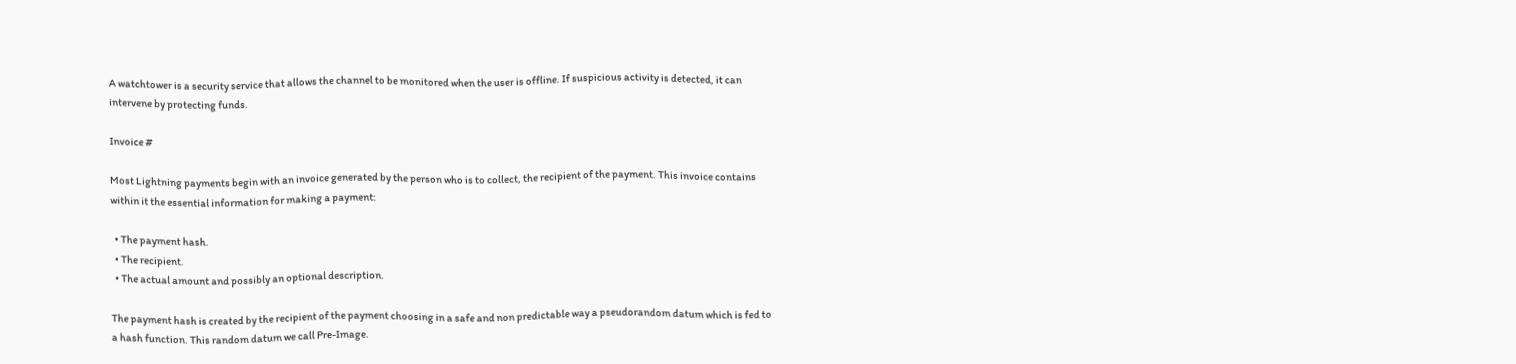A watchtower is a security service that allows the channel to be monitored when the user is offline. If suspicious activity is detected, it can intervene by protecting funds.

Invoice #

Most Lightning payments begin with an invoice generated by the person who is to collect, the recipient of the payment. This invoice contains within it the essential information for making a payment:

  • The payment hash.
  • The recipient.
  • The actual amount and possibly an optional description.

The payment hash is created by the recipient of the payment choosing in a safe and non predictable way a pseudorandom datum which is fed to a hash function. This random datum we call Pre-Image.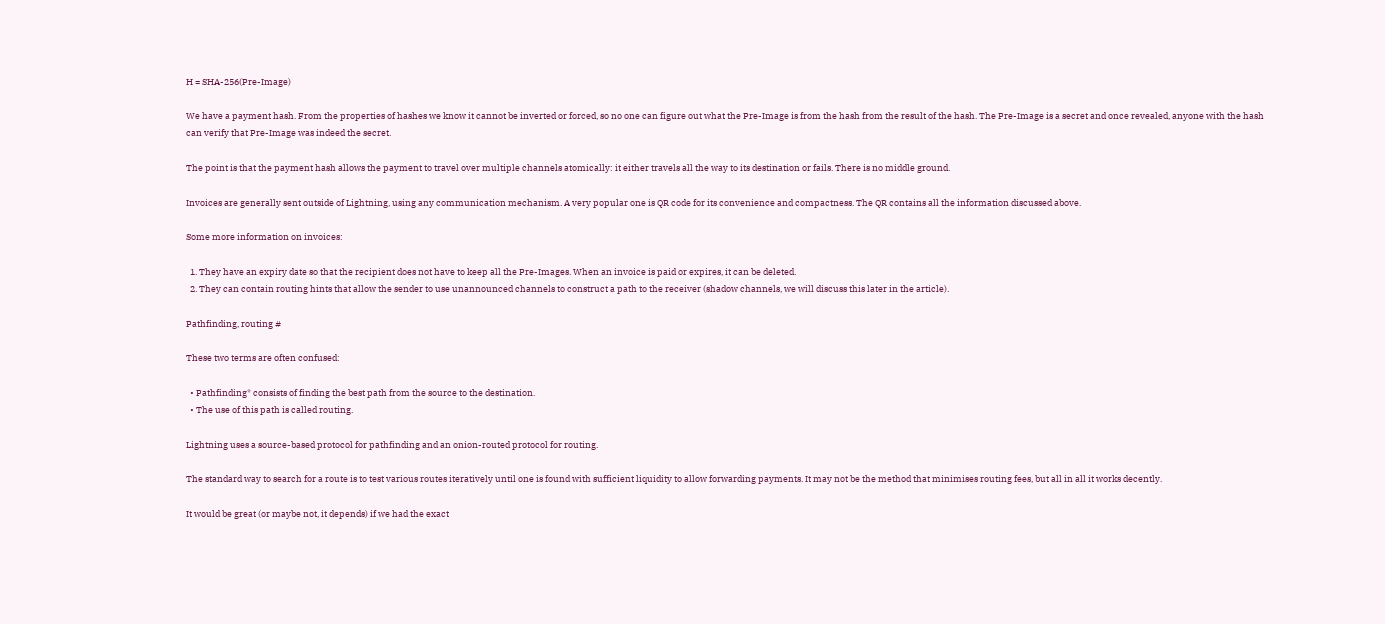H = SHA-256(Pre-Image)

We have a payment hash. From the properties of hashes we know it cannot be inverted or forced, so no one can figure out what the Pre-Image is from the hash from the result of the hash. The Pre-Image is a secret and once revealed, anyone with the hash can verify that Pre-Image was indeed the secret.

The point is that the payment hash allows the payment to travel over multiple channels atomically: it either travels all the way to its destination or fails. There is no middle ground.

Invoices are generally sent outside of Lightning, using any communication mechanism. A very popular one is QR code for its convenience and compactness. The QR contains all the information discussed above.

Some more information on invoices:

  1. They have an expiry date so that the recipient does not have to keep all the Pre-Images. When an invoice is paid or expires, it can be deleted.
  2. They can contain routing hints that allow the sender to use unannounced channels to construct a path to the receiver (shadow channels, we will discuss this later in the article).

Pathfinding, routing #

These two terms are often confused:

  • Pathfinding* consists of finding the best path from the source to the destination.
  • The use of this path is called routing.

Lightning uses a source-based protocol for pathfinding and an onion-routed protocol for routing.

The standard way to search for a route is to test various routes iteratively until one is found with sufficient liquidity to allow forwarding payments. It may not be the method that minimises routing fees, but all in all it works decently.

It would be great (or maybe not, it depends) if we had the exact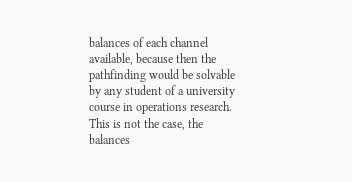balances of each channel available, because then the pathfinding would be solvable by any student of a university course in operations research. This is not the case, the balances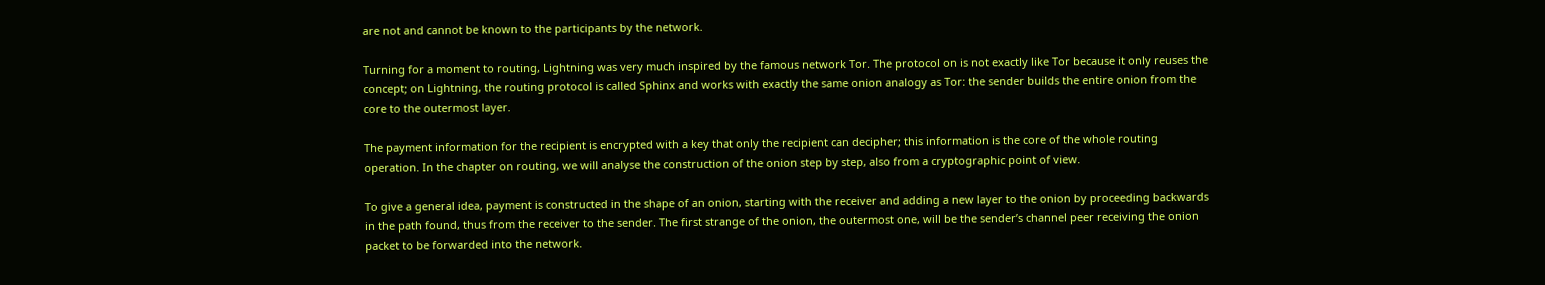are not and cannot be known to the participants by the network.

Turning for a moment to routing, Lightning was very much inspired by the famous network Tor. The protocol on is not exactly like Tor because it only reuses the concept; on Lightning, the routing protocol is called Sphinx and works with exactly the same onion analogy as Tor: the sender builds the entire onion from the core to the outermost layer.

The payment information for the recipient is encrypted with a key that only the recipient can decipher; this information is the core of the whole routing operation. In the chapter on routing, we will analyse the construction of the onion step by step, also from a cryptographic point of view.

To give a general idea, payment is constructed in the shape of an onion, starting with the receiver and adding a new layer to the onion by proceeding backwards in the path found, thus from the receiver to the sender. The first strange of the onion, the outermost one, will be the sender’s channel peer receiving the onion packet to be forwarded into the network.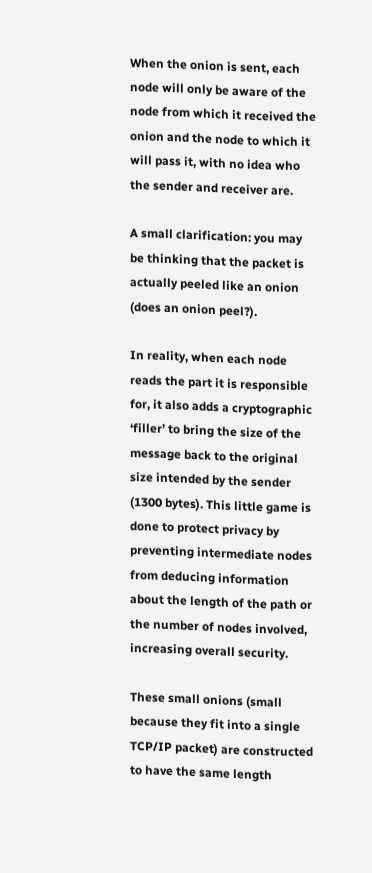When the onion is sent, each node will only be aware of the node from which it received the onion and the node to which it will pass it, with no idea who the sender and receiver are.

A small clarification: you may be thinking that the packet is actually peeled like an onion (does an onion peel?).

In reality, when each node reads the part it is responsible for, it also adds a cryptographic ‘filler’ to bring the size of the message back to the original size intended by the sender (1300 bytes). This little game is done to protect privacy by preventing intermediate nodes from deducing information about the length of the path or the number of nodes involved, increasing overall security.

These small onions (small because they fit into a single TCP/IP packet) are constructed to have the same length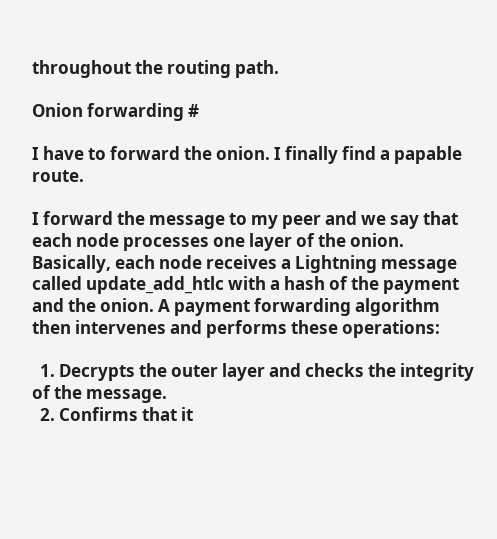throughout the routing path.

Onion forwarding #

I have to forward the onion. I finally find a papable route.

I forward the message to my peer and we say that each node processes one layer of the onion. Basically, each node receives a Lightning message called update_add_htlc with a hash of the payment and the onion. A payment forwarding algorithm then intervenes and performs these operations:

  1. Decrypts the outer layer and checks the integrity of the message.
  2. Confirms that it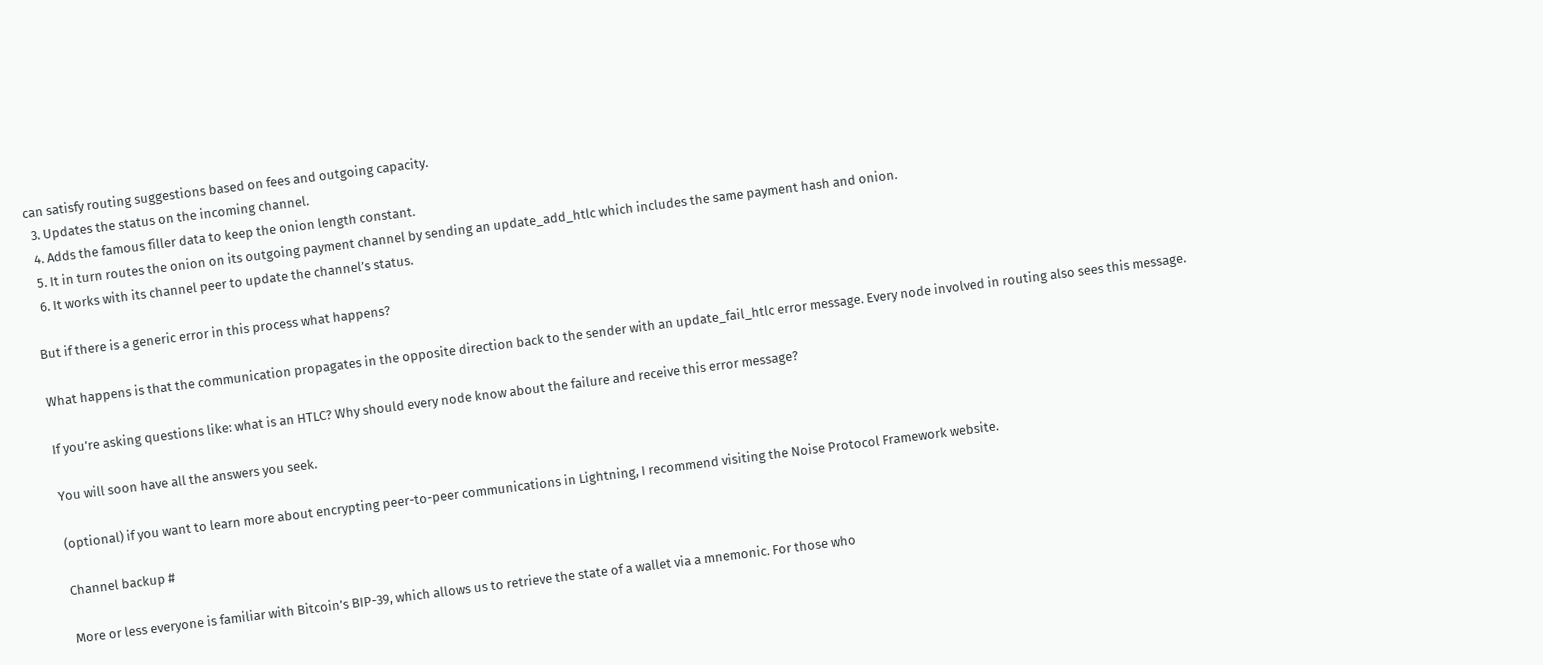can satisfy routing suggestions based on fees and outgoing capacity.
  3. Updates the status on the incoming channel.
  4. Adds the famous filler data to keep the onion length constant.
  5. It in turn routes the onion on its outgoing payment channel by sending an update_add_htlc which includes the same payment hash and onion.
  6. It works with its channel peer to update the channel’s status.

But if there is a generic error in this process what happens?

What happens is that the communication propagates in the opposite direction back to the sender with an update_fail_htlc error message. Every node involved in routing also sees this message.

If you’re asking questions like: what is an HTLC? Why should every node know about the failure and receive this error message?

You will soon have all the answers you seek.

(optional) if you want to learn more about encrypting peer-to-peer communications in Lightning, I recommend visiting the Noise Protocol Framework website.

Channel backup #

More or less everyone is familiar with Bitcoin’s BIP-39, which allows us to retrieve the state of a wallet via a mnemonic. For those who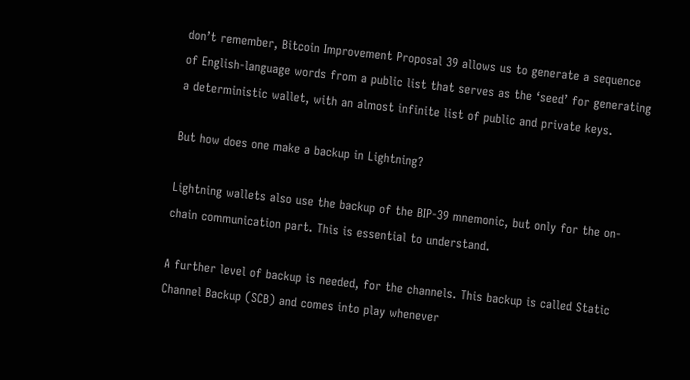don’t remember, Bitcoin Improvement Proposal 39 allows us to generate a sequence of English-language words from a public list that serves as the ‘seed’ for generating a deterministic wallet, with an almost infinite list of public and private keys.

But how does one make a backup in Lightning?

Lightning wallets also use the backup of the BIP-39 mnemonic, but only for the on-chain communication part. This is essential to understand.

A further level of backup is needed, for the channels. This backup is called Static Channel Backup (SCB) and comes into play whenever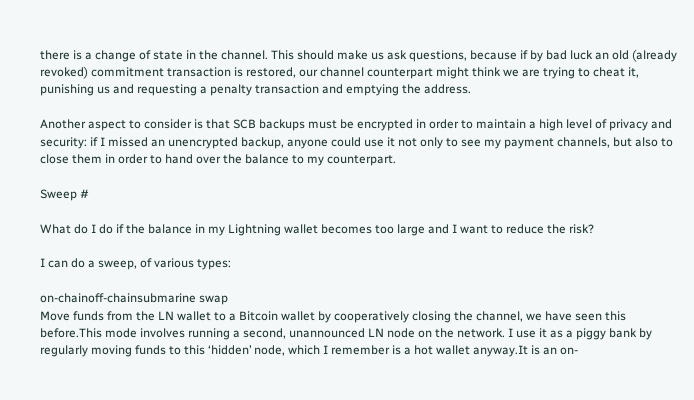there is a change of state in the channel. This should make us ask questions, because if by bad luck an old (already revoked) commitment transaction is restored, our channel counterpart might think we are trying to cheat it, punishing us and requesting a penalty transaction and emptying the address.

Another aspect to consider is that SCB backups must be encrypted in order to maintain a high level of privacy and security: if I missed an unencrypted backup, anyone could use it not only to see my payment channels, but also to close them in order to hand over the balance to my counterpart.

Sweep #

What do I do if the balance in my Lightning wallet becomes too large and I want to reduce the risk?

I can do a sweep, of various types:

on-chainoff-chainsubmarine swap
Move funds from the LN wallet to a Bitcoin wallet by cooperatively closing the channel, we have seen this before.This mode involves running a second, unannounced LN node on the network. I use it as a piggy bank by regularly moving funds to this ‘hidden’ node, which I remember is a hot wallet anyway.It is an on-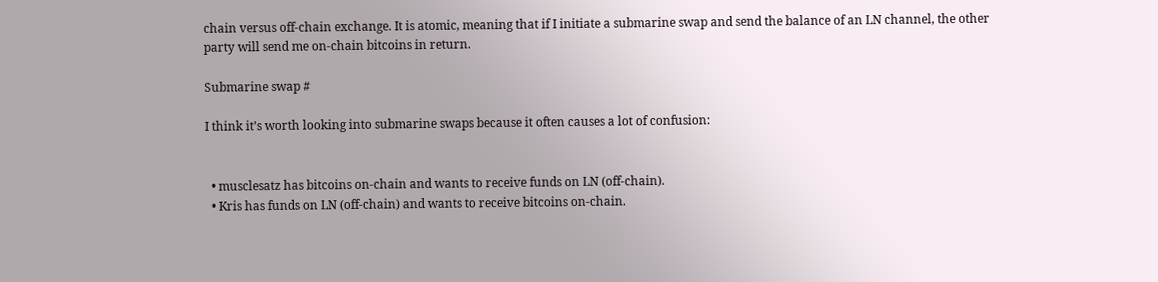chain versus off-chain exchange. It is atomic, meaning that if I initiate a submarine swap and send the balance of an LN channel, the other party will send me on-chain bitcoins in return.

Submarine swap #

I think it’s worth looking into submarine swaps because it often causes a lot of confusion:


  • musclesatz has bitcoins on-chain and wants to receive funds on LN (off-chain).
  • Kris has funds on LN (off-chain) and wants to receive bitcoins on-chain.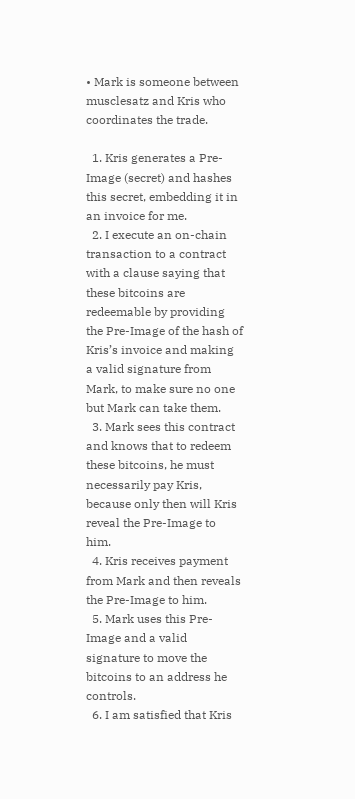• Mark is someone between musclesatz and Kris who coordinates the trade.

  1. Kris generates a Pre-Image (secret) and hashes this secret, embedding it in an invoice for me.
  2. I execute an on-chain transaction to a contract with a clause saying that these bitcoins are redeemable by providing the Pre-Image of the hash of Kris’s invoice and making a valid signature from Mark, to make sure no one but Mark can take them.
  3. Mark sees this contract and knows that to redeem these bitcoins, he must necessarily pay Kris, because only then will Kris reveal the Pre-Image to him.
  4. Kris receives payment from Mark and then reveals the Pre-Image to him.
  5. Mark uses this Pre-Image and a valid signature to move the bitcoins to an address he controls.
  6. I am satisfied that Kris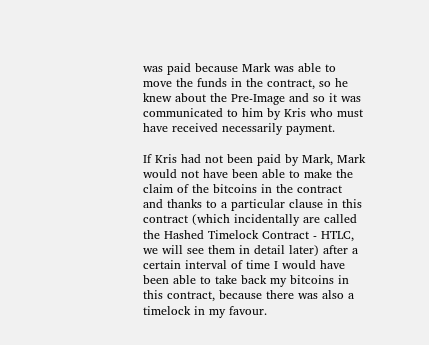was paid because Mark was able to move the funds in the contract, so he knew about the Pre-Image and so it was communicated to him by Kris who must have received necessarily payment.

If Kris had not been paid by Mark, Mark would not have been able to make the claim of the bitcoins in the contract and thanks to a particular clause in this contract (which incidentally are called the Hashed Timelock Contract - HTLC, we will see them in detail later) after a certain interval of time I would have been able to take back my bitcoins in this contract, because there was also a timelock in my favour.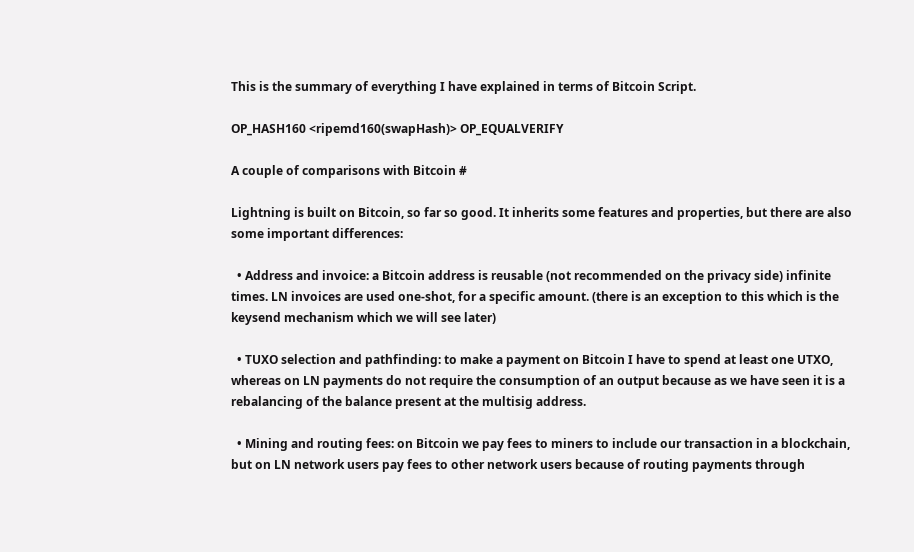This is the summary of everything I have explained in terms of Bitcoin Script.

OP_HASH160 <ripemd160(swapHash)> OP_EQUALVERIFY

A couple of comparisons with Bitcoin #

Lightning is built on Bitcoin, so far so good. It inherits some features and properties, but there are also some important differences:

  • Address and invoice: a Bitcoin address is reusable (not recommended on the privacy side) infinite times. LN invoices are used one-shot, for a specific amount. (there is an exception to this which is the keysend mechanism which we will see later)

  • TUXO selection and pathfinding: to make a payment on Bitcoin I have to spend at least one UTXO, whereas on LN payments do not require the consumption of an output because as we have seen it is a rebalancing of the balance present at the multisig address.

  • Mining and routing fees: on Bitcoin we pay fees to miners to include our transaction in a blockchain, but on LN network users pay fees to other network users because of routing payments through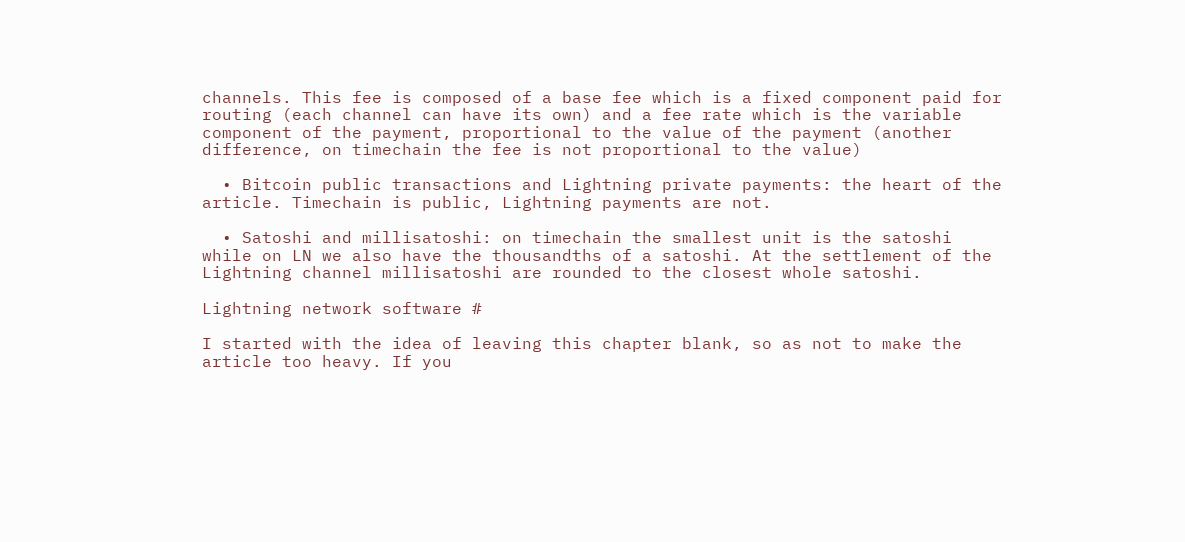channels. This fee is composed of a base fee which is a fixed component paid for routing (each channel can have its own) and a fee rate which is the variable component of the payment, proportional to the value of the payment (another difference, on timechain the fee is not proportional to the value)

  • Bitcoin public transactions and Lightning private payments: the heart of the article. Timechain is public, Lightning payments are not.

  • Satoshi and millisatoshi: on timechain the smallest unit is the satoshi while on LN we also have the thousandths of a satoshi. At the settlement of the Lightning channel millisatoshi are rounded to the closest whole satoshi.

Lightning network software #

I started with the idea of leaving this chapter blank, so as not to make the article too heavy. If you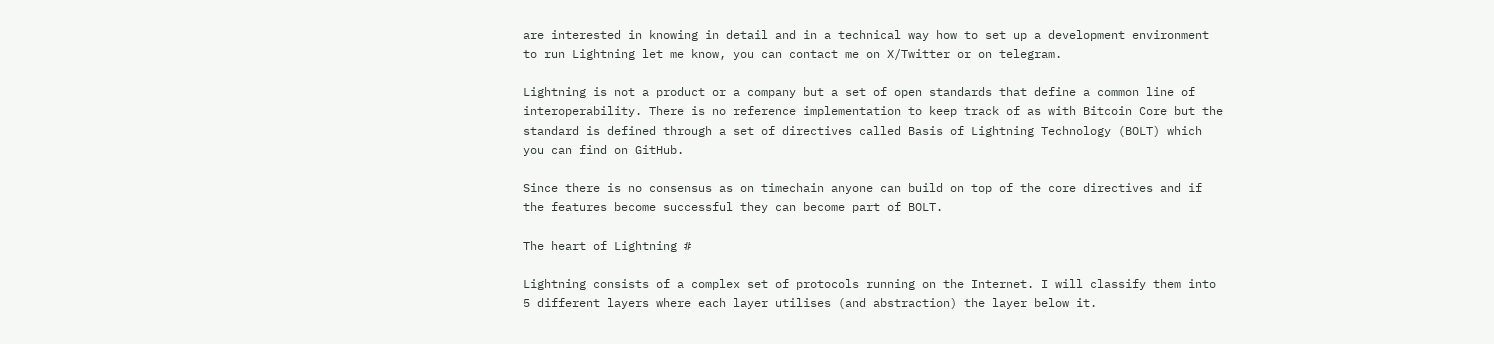are interested in knowing in detail and in a technical way how to set up a development environment to run Lightning let me know, you can contact me on X/Twitter or on telegram.

Lightning is not a product or a company but a set of open standards that define a common line of interoperability. There is no reference implementation to keep track of as with Bitcoin Core but the standard is defined through a set of directives called Basis of Lightning Technology (BOLT) which you can find on GitHub.

Since there is no consensus as on timechain anyone can build on top of the core directives and if the features become successful they can become part of BOLT.

The heart of Lightning #

Lightning consists of a complex set of protocols running on the Internet. I will classify them into 5 different layers where each layer utilises (and abstraction) the layer below it.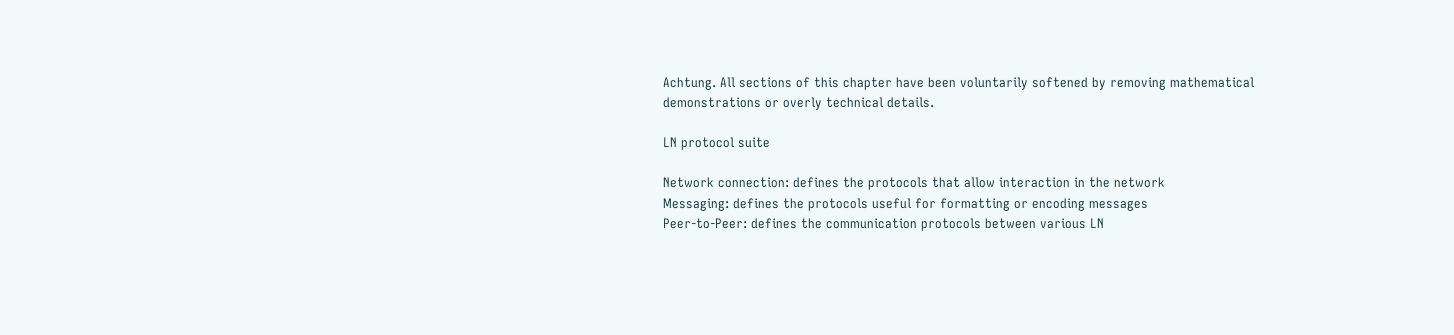Achtung. All sections of this chapter have been voluntarily softened by removing mathematical demonstrations or overly technical details.

LN protocol suite

Network connection: defines the protocols that allow interaction in the network
Messaging: defines the protocols useful for formatting or encoding messages
Peer-to-Peer: defines the communication protocols between various LN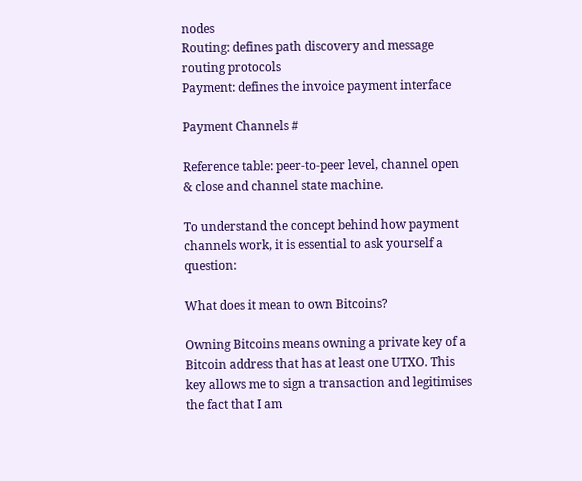nodes
Routing: defines path discovery and message routing protocols
Payment: defines the invoice payment interface

Payment Channels #

Reference table: peer-to-peer level, channel open & close and channel state machine.

To understand the concept behind how payment channels work, it is essential to ask yourself a question:

What does it mean to own Bitcoins?

Owning Bitcoins means owning a private key of a Bitcoin address that has at least one UTXO. This key allows me to sign a transaction and legitimises the fact that I am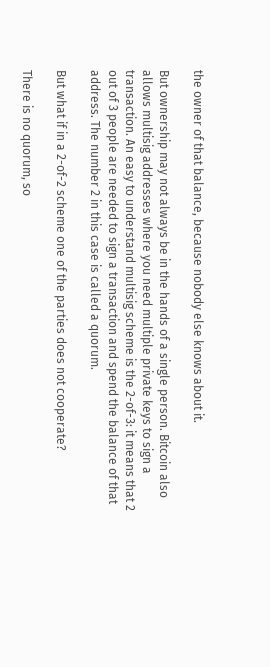the owner of that balance, because nobody else knows about it.

But ownership may not always be in the hands of a single person. Bitcoin also allows multisig addresses where you need multiple private keys to sign a transaction. An easy to understand multisig scheme is the 2-of-3: it means that 2 out of 3 people are needed to sign a transaction and spend the balance of that address. The number 2 in this case is called a quorum.

But what if in a 2-of-2 scheme one of the parties does not cooperate?

There is no quorum, so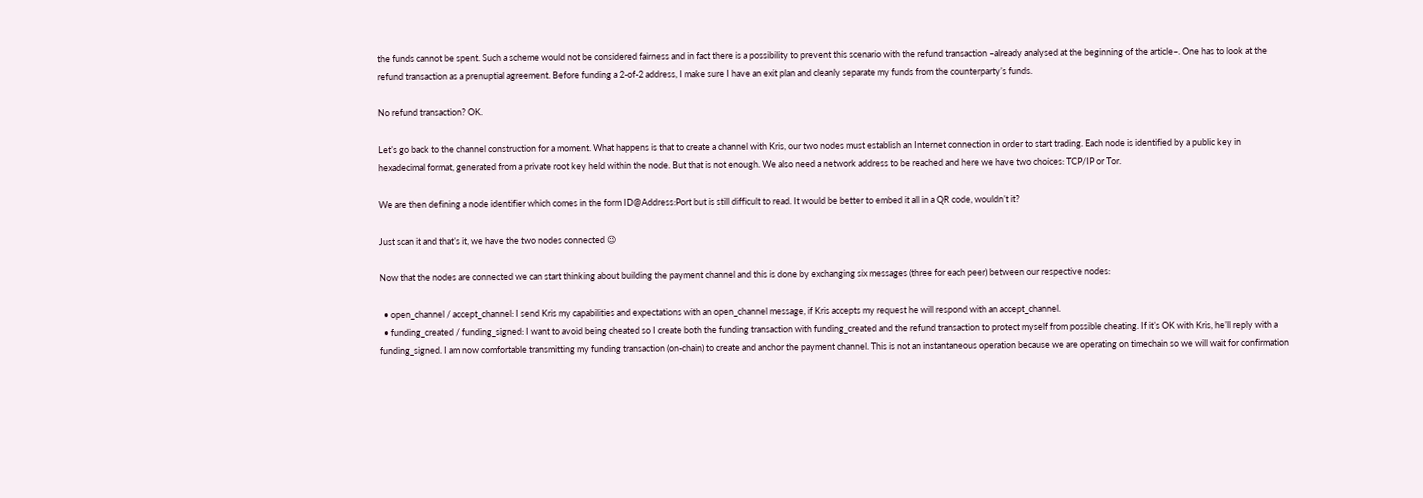the funds cannot be spent. Such a scheme would not be considered fairness and in fact there is a possibility to prevent this scenario with the refund transaction –already analysed at the beginning of the article–. One has to look at the refund transaction as a prenuptial agreement. Before funding a 2-of-2 address, I make sure I have an exit plan and cleanly separate my funds from the counterparty’s funds.

No refund transaction? OK.

Let’s go back to the channel construction for a moment. What happens is that to create a channel with Kris, our two nodes must establish an Internet connection in order to start trading. Each node is identified by a public key in hexadecimal format, generated from a private root key held within the node. But that is not enough. We also need a network address to be reached and here we have two choices: TCP/IP or Tor.

We are then defining a node identifier which comes in the form ID@Address:Port but is still difficult to read. It would be better to embed it all in a QR code, wouldn’t it?

Just scan it and that’s it, we have the two nodes connected 😉

Now that the nodes are connected we can start thinking about building the payment channel and this is done by exchanging six messages (three for each peer) between our respective nodes:

  • open_channel / accept_channel: I send Kris my capabilities and expectations with an open_channel message, if Kris accepts my request he will respond with an accept_channel.
  • funding_created / funding_signed: I want to avoid being cheated so I create both the funding transaction with funding_created and the refund transaction to protect myself from possible cheating. If it’s OK with Kris, he’ll reply with a funding_signed. I am now comfortable transmitting my funding transaction (on-chain) to create and anchor the payment channel. This is not an instantaneous operation because we are operating on timechain so we will wait for confirmation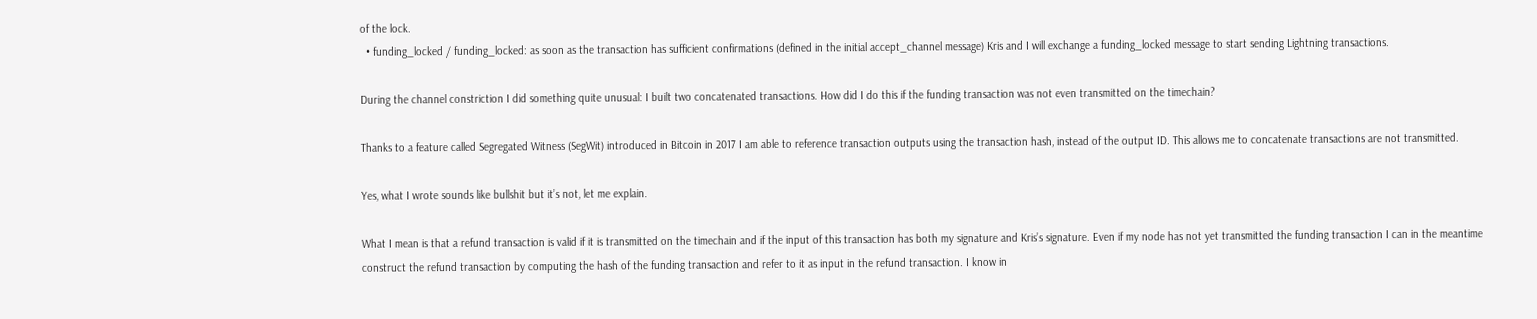of the lock.
  • funding_locked / funding_locked: as soon as the transaction has sufficient confirmations (defined in the initial accept_channel message) Kris and I will exchange a funding_locked message to start sending Lightning transactions.

During the channel constriction I did something quite unusual: I built two concatenated transactions. How did I do this if the funding transaction was not even transmitted on the timechain?

Thanks to a feature called Segregated Witness (SegWit) introduced in Bitcoin in 2017 I am able to reference transaction outputs using the transaction hash, instead of the output ID. This allows me to concatenate transactions are not transmitted.

Yes, what I wrote sounds like bullshit but it’s not, let me explain.

What I mean is that a refund transaction is valid if it is transmitted on the timechain and if the input of this transaction has both my signature and Kris’s signature. Even if my node has not yet transmitted the funding transaction I can in the meantime construct the refund transaction by computing the hash of the funding transaction and refer to it as input in the refund transaction. I know in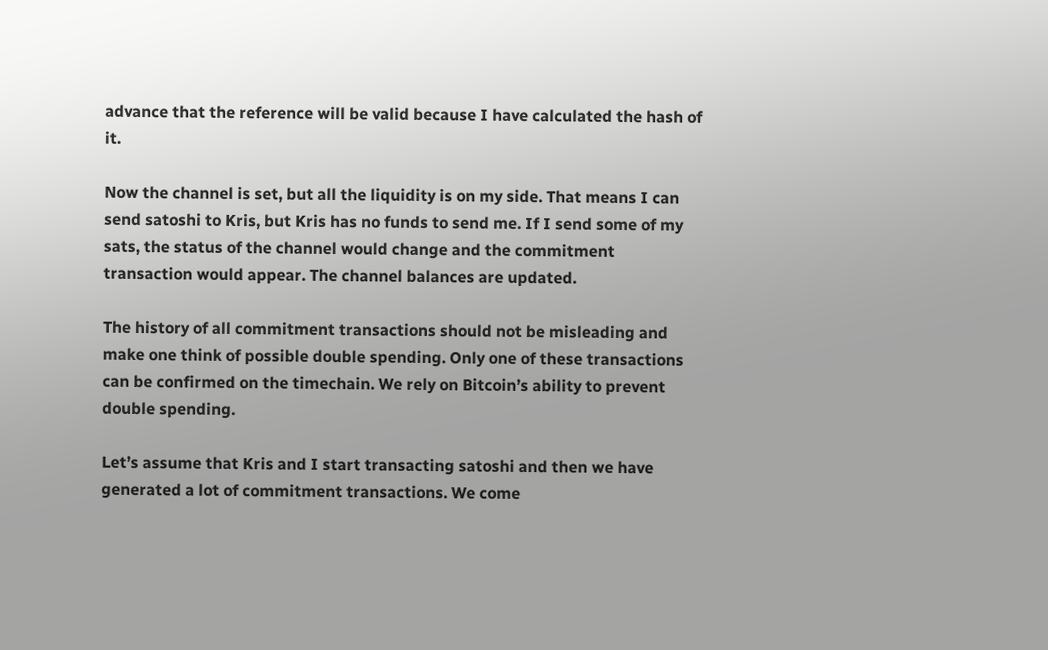advance that the reference will be valid because I have calculated the hash of it.

Now the channel is set, but all the liquidity is on my side. That means I can send satoshi to Kris, but Kris has no funds to send me. If I send some of my sats, the status of the channel would change and the commitment transaction would appear. The channel balances are updated.

The history of all commitment transactions should not be misleading and make one think of possible double spending. Only one of these transactions can be confirmed on the timechain. We rely on Bitcoin’s ability to prevent double spending.

Let’s assume that Kris and I start transacting satoshi and then we have generated a lot of commitment transactions. We come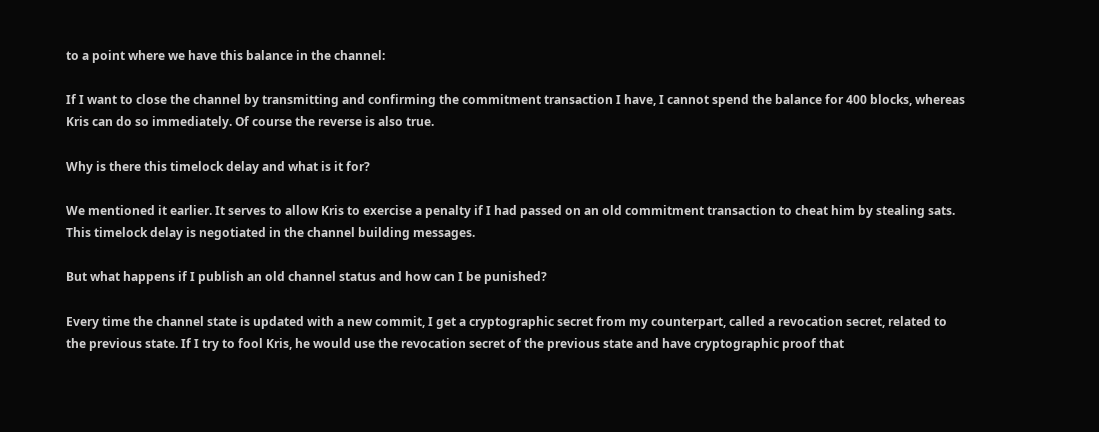to a point where we have this balance in the channel:

If I want to close the channel by transmitting and confirming the commitment transaction I have, I cannot spend the balance for 400 blocks, whereas Kris can do so immediately. Of course the reverse is also true.

Why is there this timelock delay and what is it for?

We mentioned it earlier. It serves to allow Kris to exercise a penalty if I had passed on an old commitment transaction to cheat him by stealing sats. This timelock delay is negotiated in the channel building messages.

But what happens if I publish an old channel status and how can I be punished?

Every time the channel state is updated with a new commit, I get a cryptographic secret from my counterpart, called a revocation secret, related to the previous state. If I try to fool Kris, he would use the revocation secret of the previous state and have cryptographic proof that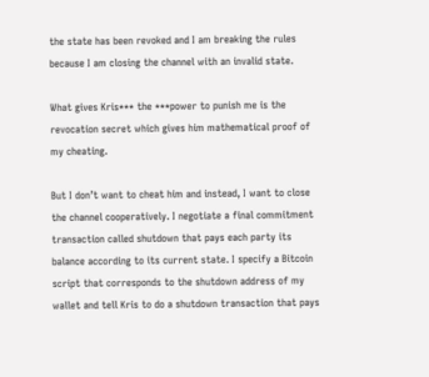the state has been revoked and I am breaking the rules because I am closing the channel with an invalid state.

What gives Kris*** the ***power to punish me is the revocation secret which gives him mathematical proof of my cheating.

But I don’t want to cheat him and instead, I want to close the channel cooperatively. I negotiate a final commitment transaction called shutdown that pays each party its balance according to its current state. I specify a Bitcoin script that corresponds to the shutdown address of my wallet and tell Kris to do a shutdown transaction that pays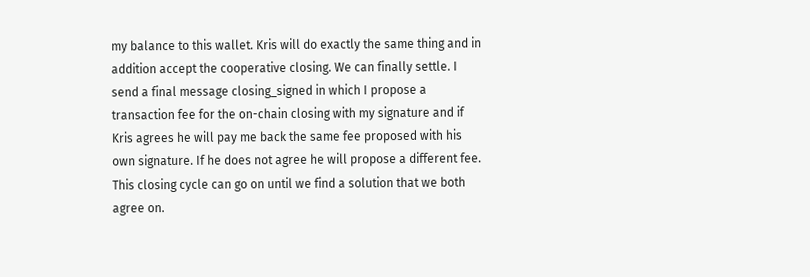my balance to this wallet. Kris will do exactly the same thing and in addition accept the cooperative closing. We can finally settle. I send a final message closing_signed in which I propose a transaction fee for the on-chain closing with my signature and if Kris agrees he will pay me back the same fee proposed with his own signature. If he does not agree he will propose a different fee. This closing cycle can go on until we find a solution that we both agree on.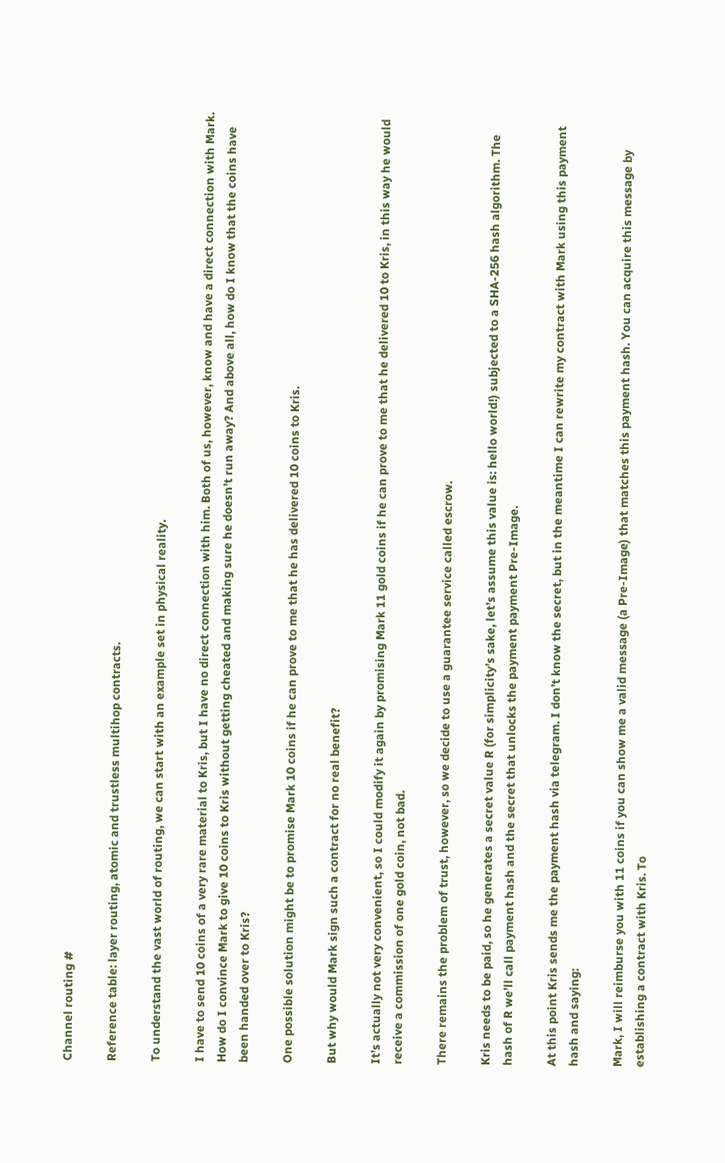Channel routing #

Reference table: layer routing, atomic and trustless multihop contracts.

To understand the vast world of routing, we can start with an example set in physical reality.

I have to send 10 coins of a very rare material to Kris, but I have no direct connection with him. Both of us, however, know and have a direct connection with Mark. How do I convince Mark to give 10 coins to Kris without getting cheated and making sure he doesn’t run away? And above all, how do I know that the coins have been handed over to Kris?

One possible solution might be to promise Mark 10 coins if he can prove to me that he has delivered 10 coins to Kris.

But why would Mark sign such a contract for no real benefit?

It’s actually not very convenient, so I could modify it again by promising Mark 11 gold coins if he can prove to me that he delivered 10 to Kris, in this way he would receive a commission of one gold coin, not bad.

There remains the problem of trust, however, so we decide to use a guarantee service called escrow.

Kris needs to be paid, so he generates a secret value R (for simplicity’s sake, let’s assume this value is: hello world!) subjected to a SHA-256 hash algorithm. The hash of R we’ll call payment hash and the secret that unlocks the payment payment Pre-Image.

At this point Kris sends me the payment hash via telegram. I don’t know the secret, but in the meantime I can rewrite my contract with Mark using this payment hash and saying:

Mark, I will reimburse you with 11 coins if you can show me a valid message (a Pre-Image) that matches this payment hash. You can acquire this message by establishing a contract with Kris. To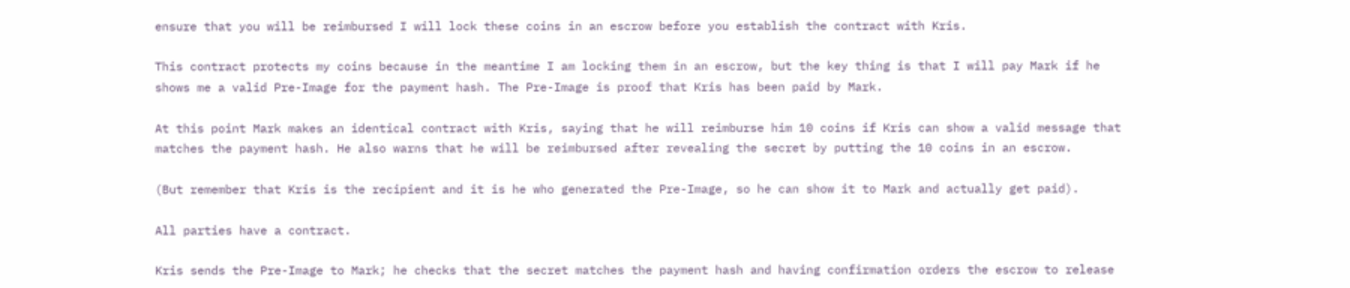ensure that you will be reimbursed I will lock these coins in an escrow before you establish the contract with Kris.

This contract protects my coins because in the meantime I am locking them in an escrow, but the key thing is that I will pay Mark if he shows me a valid Pre-Image for the payment hash. The Pre-Image is proof that Kris has been paid by Mark.

At this point Mark makes an identical contract with Kris, saying that he will reimburse him 10 coins if Kris can show a valid message that matches the payment hash. He also warns that he will be reimbursed after revealing the secret by putting the 10 coins in an escrow.

(But remember that Kris is the recipient and it is he who generated the Pre-Image, so he can show it to Mark and actually get paid).

All parties have a contract.

Kris sends the Pre-Image to Mark; he checks that the secret matches the payment hash and having confirmation orders the escrow to release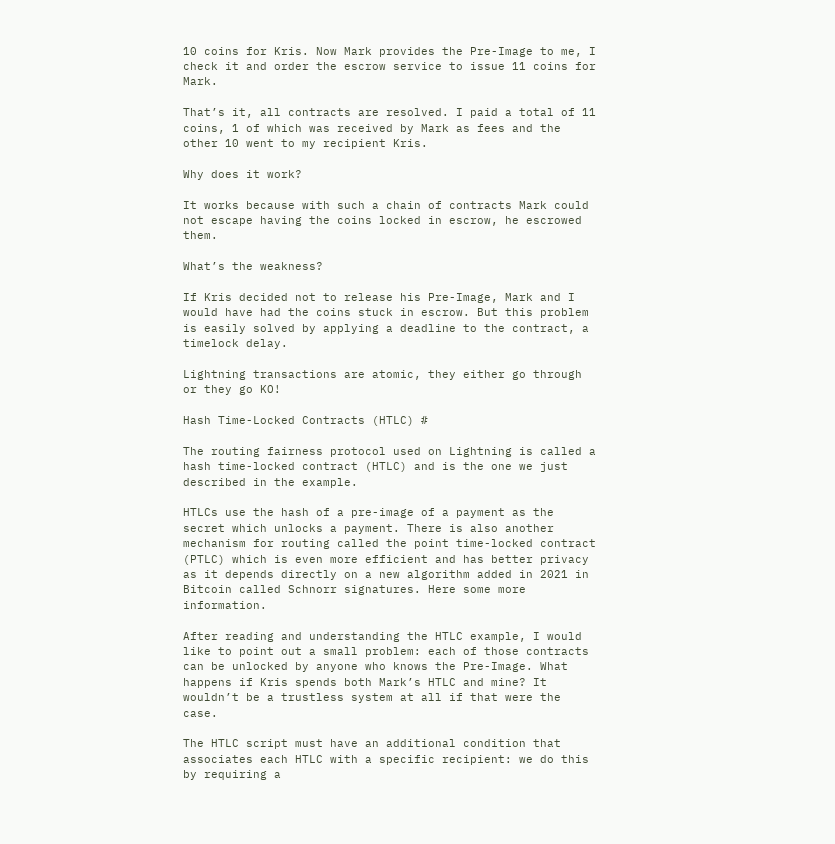10 coins for Kris. Now Mark provides the Pre-Image to me, I check it and order the escrow service to issue 11 coins for Mark.

That’s it, all contracts are resolved. I paid a total of 11 coins, 1 of which was received by Mark as fees and the other 10 went to my recipient Kris.

Why does it work?

It works because with such a chain of contracts Mark could not escape having the coins locked in escrow, he escrowed them.

What’s the weakness?

If Kris decided not to release his Pre-Image, Mark and I would have had the coins stuck in escrow. But this problem is easily solved by applying a deadline to the contract, a timelock delay.

Lightning transactions are atomic, they either go through or they go KO!

Hash Time-Locked Contracts (HTLC) #

The routing fairness protocol used on Lightning is called a hash time-locked contract (HTLC) and is the one we just described in the example.

HTLCs use the hash of a pre-image of a payment as the secret which unlocks a payment. There is also another mechanism for routing called the point time-locked contract (PTLC) which is even more efficient and has better privacy as it depends directly on a new algorithm added in 2021 in Bitcoin called Schnorr signatures. Here some more information.

After reading and understanding the HTLC example, I would like to point out a small problem: each of those contracts can be unlocked by anyone who knows the Pre-Image. What happens if Kris spends both Mark’s HTLC and mine? It wouldn’t be a trustless system at all if that were the case.

The HTLC script must have an additional condition that associates each HTLC with a specific recipient: we do this by requiring a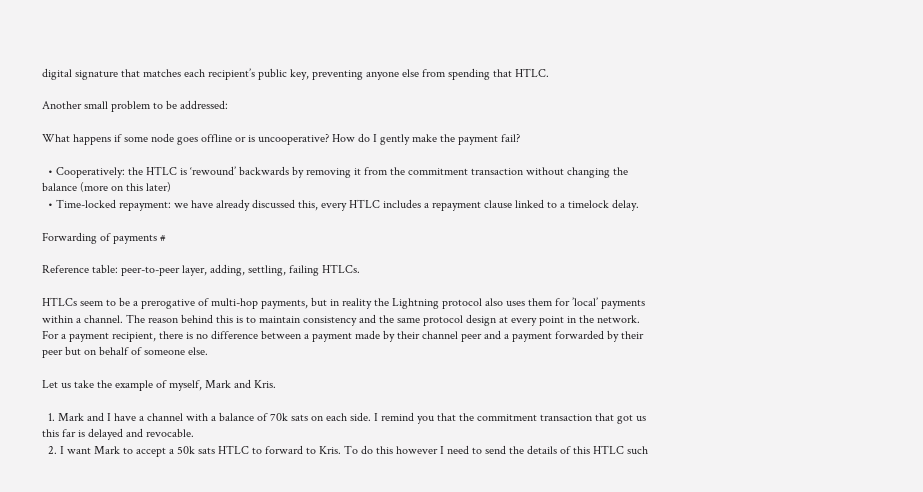digital signature that matches each recipient’s public key, preventing anyone else from spending that HTLC.

Another small problem to be addressed:

What happens if some node goes offline or is uncooperative? How do I gently make the payment fail?

  • Cooperatively: the HTLC is ‘rewound’ backwards by removing it from the commitment transaction without changing the balance (more on this later)
  • Time-locked repayment: we have already discussed this, every HTLC includes a repayment clause linked to a timelock delay.

Forwarding of payments #

Reference table: peer-to-peer layer, adding, settling, failing HTLCs.

HTLCs seem to be a prerogative of multi-hop payments, but in reality the Lightning protocol also uses them for ’local’ payments within a channel. The reason behind this is to maintain consistency and the same protocol design at every point in the network. For a payment recipient, there is no difference between a payment made by their channel peer and a payment forwarded by their peer but on behalf of someone else.

Let us take the example of myself, Mark and Kris.

  1. Mark and I have a channel with a balance of 70k sats on each side. I remind you that the commitment transaction that got us this far is delayed and revocable.
  2. I want Mark to accept a 50k sats HTLC to forward to Kris. To do this however I need to send the details of this HTLC such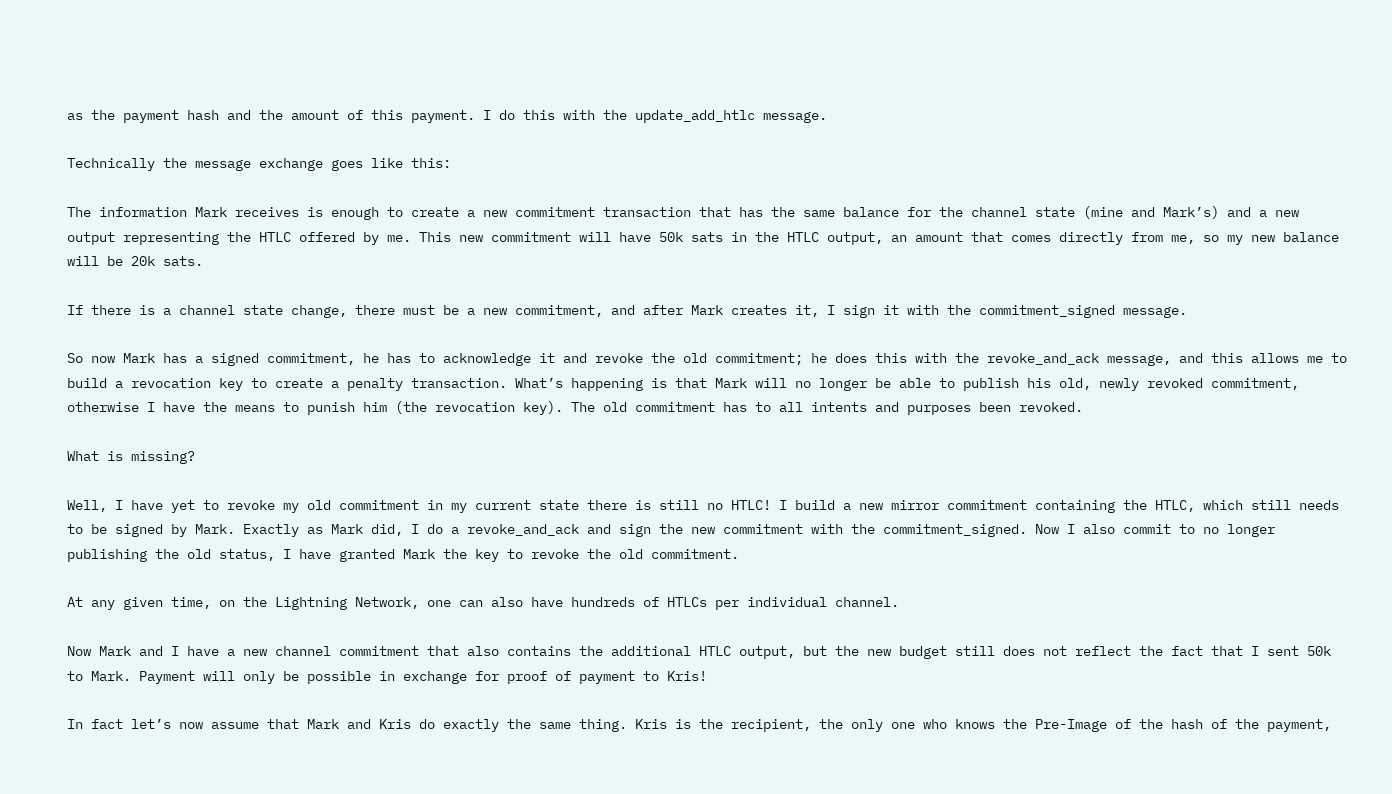as the payment hash and the amount of this payment. I do this with the update_add_htlc message.

Technically the message exchange goes like this:

The information Mark receives is enough to create a new commitment transaction that has the same balance for the channel state (mine and Mark’s) and a new output representing the HTLC offered by me. This new commitment will have 50k sats in the HTLC output, an amount that comes directly from me, so my new balance will be 20k sats.

If there is a channel state change, there must be a new commitment, and after Mark creates it, I sign it with the commitment_signed message.

So now Mark has a signed commitment, he has to acknowledge it and revoke the old commitment; he does this with the revoke_and_ack message, and this allows me to build a revocation key to create a penalty transaction. What’s happening is that Mark will no longer be able to publish his old, newly revoked commitment, otherwise I have the means to punish him (the revocation key). The old commitment has to all intents and purposes been revoked.

What is missing?

Well, I have yet to revoke my old commitment in my current state there is still no HTLC! I build a new mirror commitment containing the HTLC, which still needs to be signed by Mark. Exactly as Mark did, I do a revoke_and_ack and sign the new commitment with the commitment_signed. Now I also commit to no longer publishing the old status, I have granted Mark the key to revoke the old commitment.

At any given time, on the Lightning Network, one can also have hundreds of HTLCs per individual channel.

Now Mark and I have a new channel commitment that also contains the additional HTLC output, but the new budget still does not reflect the fact that I sent 50k to Mark. Payment will only be possible in exchange for proof of payment to Kris!

In fact let’s now assume that Mark and Kris do exactly the same thing. Kris is the recipient, the only one who knows the Pre-Image of the hash of the payment,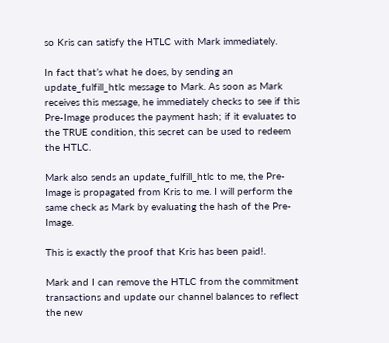so Kris can satisfy the HTLC with Mark immediately.

In fact that’s what he does, by sending an update_fulfill_htlc message to Mark. As soon as Mark receives this message, he immediately checks to see if this Pre-Image produces the payment hash; if it evaluates to the TRUE condition, this secret can be used to redeem the HTLC.

Mark also sends an update_fulfill_htlc to me, the Pre-Image is propagated from Kris to me. I will perform the same check as Mark by evaluating the hash of the Pre-Image.

This is exactly the proof that Kris has been paid!.

Mark and I can remove the HTLC from the commitment transactions and update our channel balances to reflect the new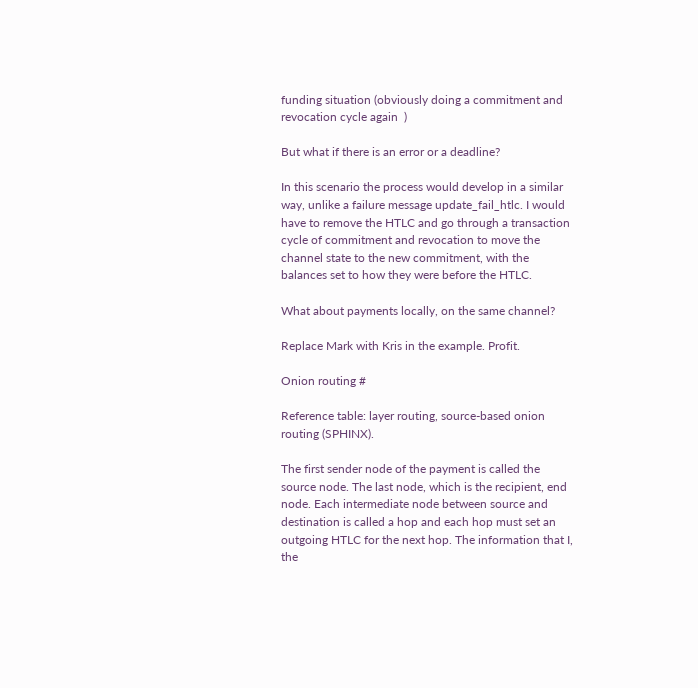funding situation (obviously doing a commitment and revocation cycle again  )

But what if there is an error or a deadline?

In this scenario the process would develop in a similar way, unlike a failure message update_fail_htlc. I would have to remove the HTLC and go through a transaction cycle of commitment and revocation to move the channel state to the new commitment, with the balances set to how they were before the HTLC.

What about payments locally, on the same channel?

Replace Mark with Kris in the example. Profit.

Onion routing #

Reference table: layer routing, source-based onion routing (SPHINX).

The first sender node of the payment is called the source node. The last node, which is the recipient, end node. Each intermediate node between source and destination is called a hop and each hop must set an outgoing HTLC for the next hop. The information that I, the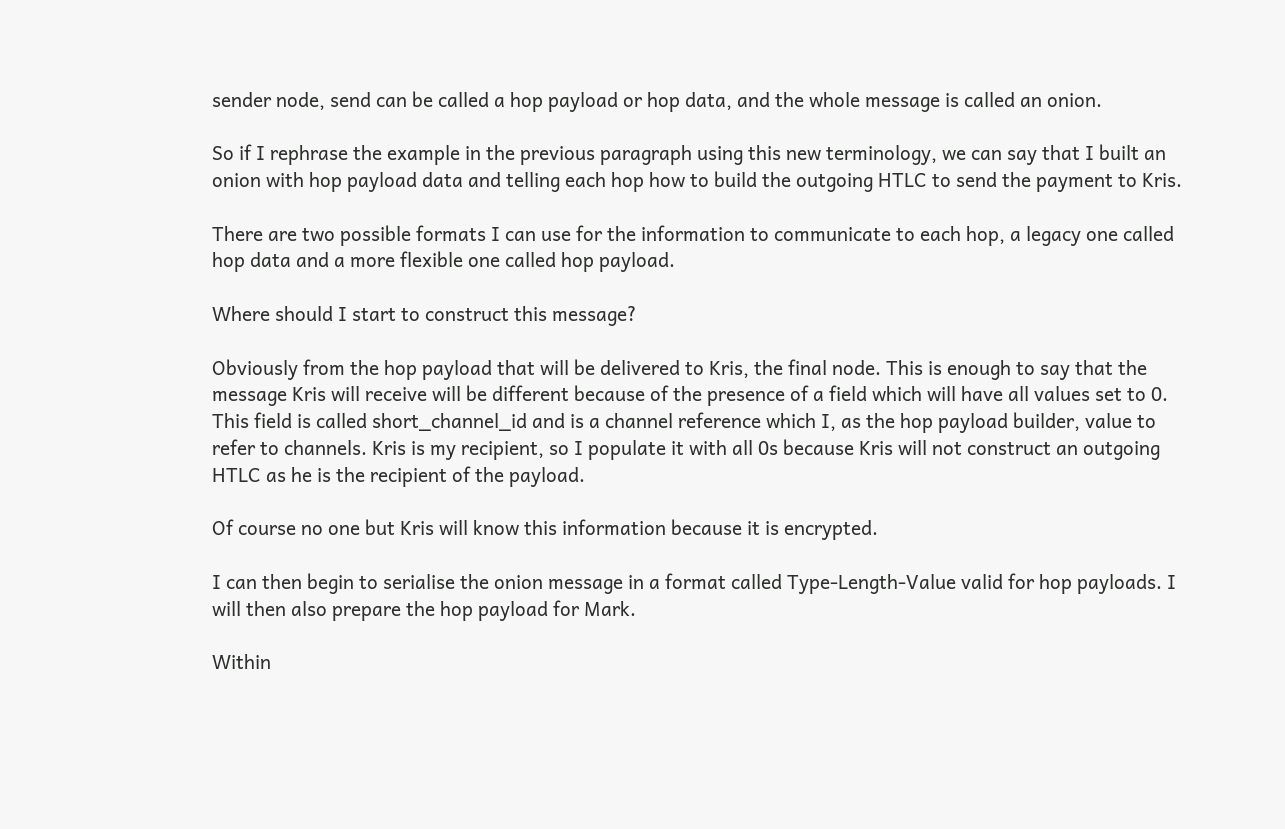sender node, send can be called a hop payload or hop data, and the whole message is called an onion.

So if I rephrase the example in the previous paragraph using this new terminology, we can say that I built an onion with hop payload data and telling each hop how to build the outgoing HTLC to send the payment to Kris.

There are two possible formats I can use for the information to communicate to each hop, a legacy one called hop data and a more flexible one called hop payload.

Where should I start to construct this message?

Obviously from the hop payload that will be delivered to Kris, the final node. This is enough to say that the message Kris will receive will be different because of the presence of a field which will have all values set to 0. This field is called short_channel_id and is a channel reference which I, as the hop payload builder, value to refer to channels. Kris is my recipient, so I populate it with all 0s because Kris will not construct an outgoing HTLC as he is the recipient of the payload.

Of course no one but Kris will know this information because it is encrypted.

I can then begin to serialise the onion message in a format called Type-Length-Value valid for hop payloads. I will then also prepare the hop payload for Mark.

Within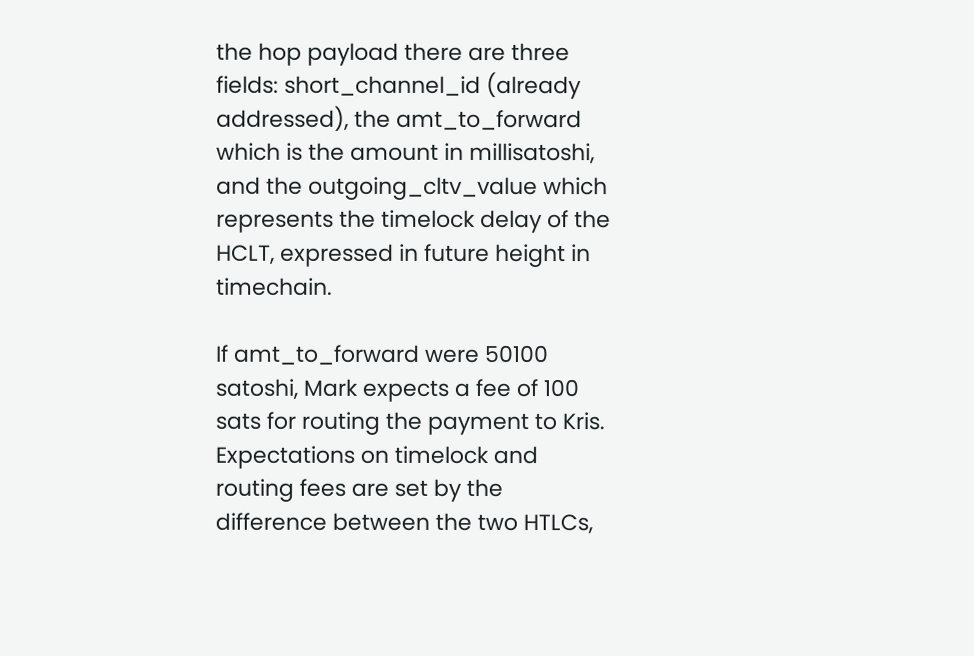the hop payload there are three fields: short_channel_id (already addressed), the amt_to_forward which is the amount in millisatoshi, and the outgoing_cltv_value which represents the timelock delay of the HCLT, expressed in future height in timechain.

If amt_to_forward were 50100 satoshi, Mark expects a fee of 100 sats for routing the payment to Kris. Expectations on timelock and routing fees are set by the difference between the two HTLCs,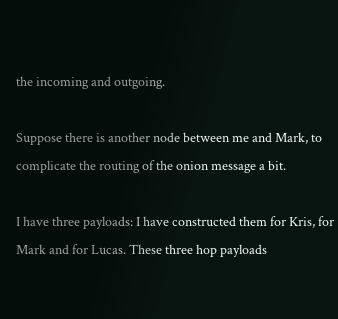the incoming and outgoing.

Suppose there is another node between me and Mark, to complicate the routing of the onion message a bit.

I have three payloads: I have constructed them for Kris, for Mark and for Lucas. These three hop payloads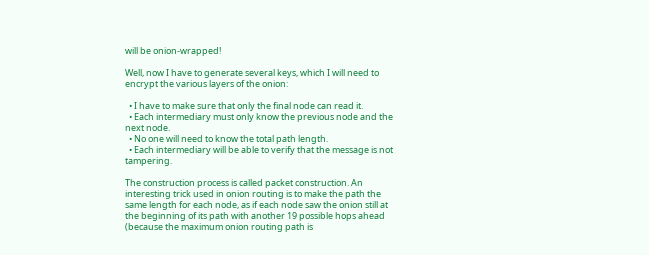will be onion-wrapped!

Well, now I have to generate several keys, which I will need to encrypt the various layers of the onion:

  • I have to make sure that only the final node can read it.
  • Each intermediary must only know the previous node and the next node.
  • No one will need to know the total path length.
  • Each intermediary will be able to verify that the message is not tampering.

The construction process is called packet construction. An interesting trick used in onion routing is to make the path the same length for each node, as if each node saw the onion still at the beginning of its path with another 19 possible hops ahead (because the maximum onion routing path is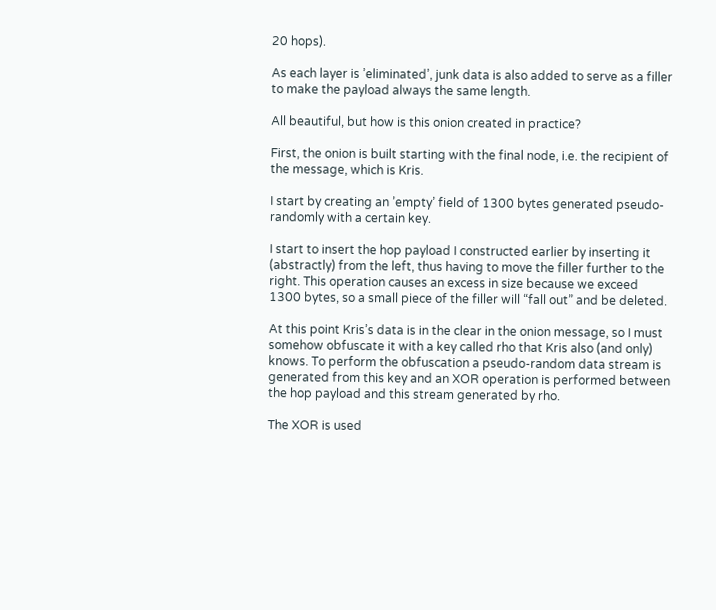20 hops).

As each layer is ’eliminated’, junk data is also added to serve as a filler to make the payload always the same length.

All beautiful, but how is this onion created in practice?

First, the onion is built starting with the final node, i.e. the recipient of the message, which is Kris.

I start by creating an ’empty’ field of 1300 bytes generated pseudo-randomly with a certain key.

I start to insert the hop payload I constructed earlier by inserting it (abstractly) from the left, thus having to move the filler further to the right. This operation causes an excess in size because we exceed 1300 bytes, so a small piece of the filler will “fall out” and be deleted.

At this point Kris’s data is in the clear in the onion message, so I must somehow obfuscate it with a key called rho that Kris also (and only) knows. To perform the obfuscation a pseudo-random data stream is generated from this key and an XOR operation is performed between the hop payload and this stream generated by rho.

The XOR is used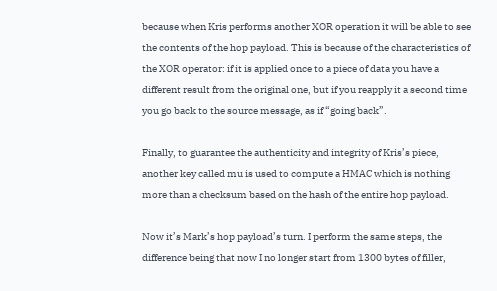because when Kris performs another XOR operation it will be able to see the contents of the hop payload. This is because of the characteristics of the XOR operator: if it is applied once to a piece of data you have a different result from the original one, but if you reapply it a second time you go back to the source message, as if “going back”.

Finally, to guarantee the authenticity and integrity of Kris’s piece, another key called mu is used to compute a HMAC which is nothing more than a checksum based on the hash of the entire hop payload.

Now it’s Mark’s hop payload’s turn. I perform the same steps, the difference being that now I no longer start from 1300 bytes of filler,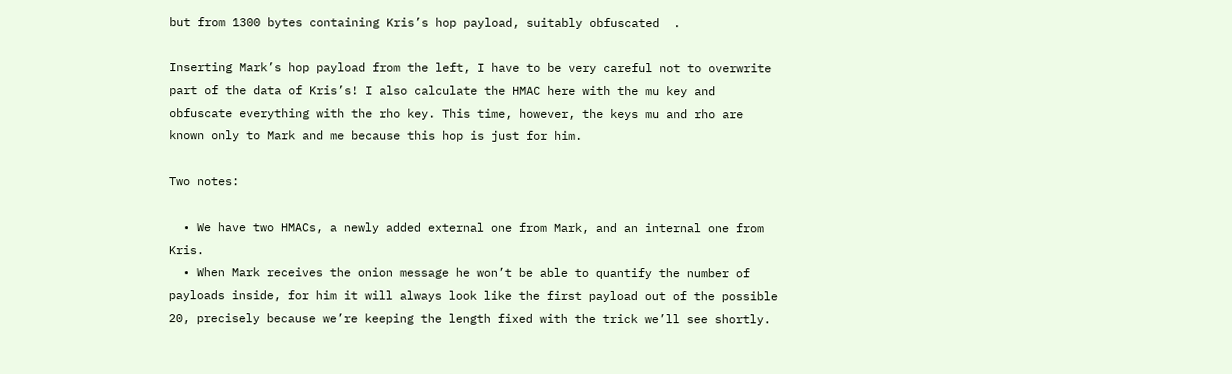but from 1300 bytes containing Kris’s hop payload, suitably obfuscated  .

Inserting Mark’s hop payload from the left, I have to be very careful not to overwrite part of the data of Kris’s! I also calculate the HMAC here with the mu key and obfuscate everything with the rho key. This time, however, the keys mu and rho are known only to Mark and me because this hop is just for him.

Two notes:

  • We have two HMACs, a newly added external one from Mark, and an internal one from Kris.
  • When Mark receives the onion message he won’t be able to quantify the number of payloads inside, for him it will always look like the first payload out of the possible 20, precisely because we’re keeping the length fixed with the trick we’ll see shortly.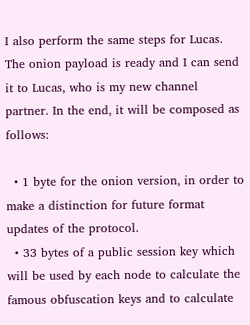I also perform the same steps for Lucas. The onion payload is ready and I can send it to Lucas, who is my new channel partner. In the end, it will be composed as follows:

  • 1 byte for the onion version, in order to make a distinction for future format updates of the protocol.
  • 33 bytes of a public session key which will be used by each node to calculate the famous obfuscation keys and to calculate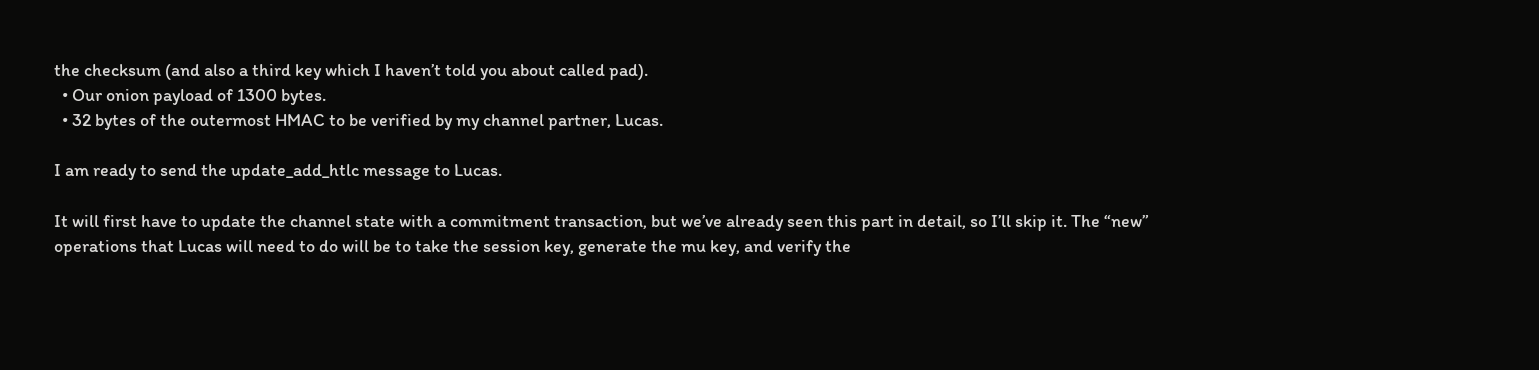the checksum (and also a third key which I haven’t told you about called pad).
  • Our onion payload of 1300 bytes.
  • 32 bytes of the outermost HMAC to be verified by my channel partner, Lucas.

I am ready to send the update_add_htlc message to Lucas.

It will first have to update the channel state with a commitment transaction, but we’ve already seen this part in detail, so I’ll skip it. The “new” operations that Lucas will need to do will be to take the session key, generate the mu key, and verify the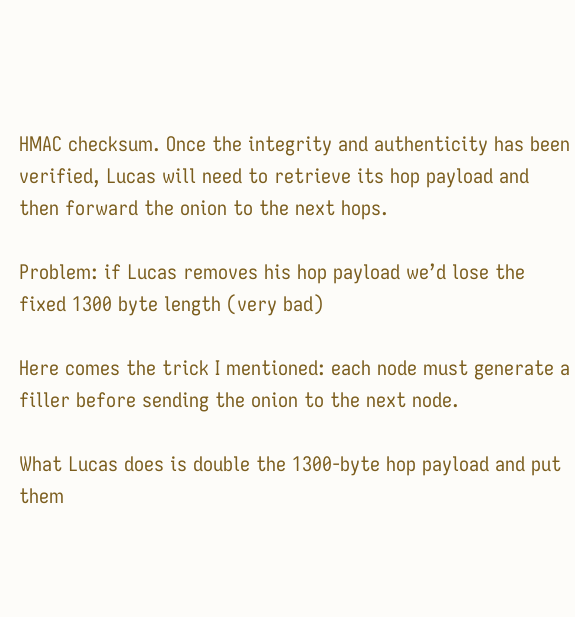HMAC checksum. Once the integrity and authenticity has been verified, Lucas will need to retrieve its hop payload and then forward the onion to the next hops.

Problem: if Lucas removes his hop payload we’d lose the fixed 1300 byte length (very bad)

Here comes the trick I mentioned: each node must generate a filler before sending the onion to the next node.

What Lucas does is double the 1300-byte hop payload and put them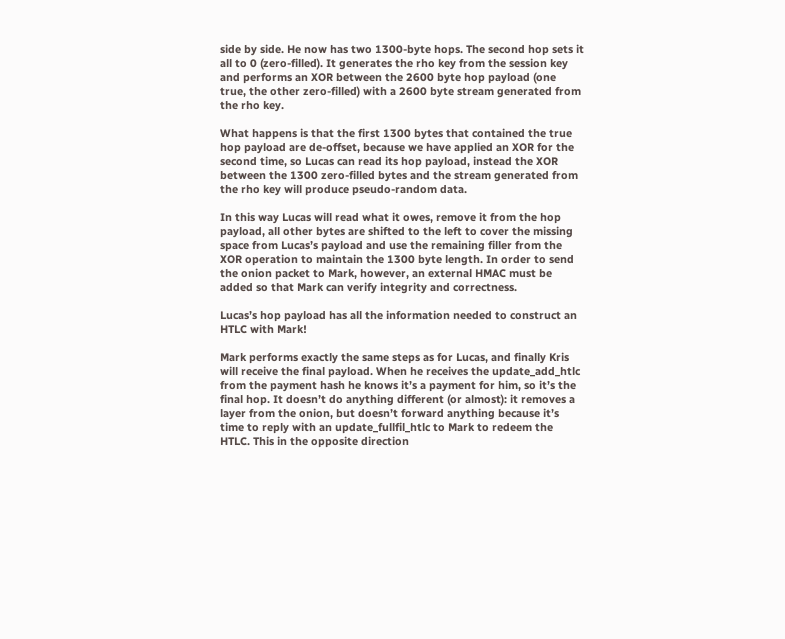side by side. He now has two 1300-byte hops. The second hop sets it all to 0 (zero-filled). It generates the rho key from the session key and performs an XOR between the 2600 byte hop payload (one true, the other zero-filled) with a 2600 byte stream generated from the rho key.

What happens is that the first 1300 bytes that contained the true hop payload are de-offset, because we have applied an XOR for the second time, so Lucas can read its hop payload, instead the XOR between the 1300 zero-filled bytes and the stream generated from the rho key will produce pseudo-random data.

In this way Lucas will read what it owes, remove it from the hop payload, all other bytes are shifted to the left to cover the missing space from Lucas’s payload and use the remaining filler from the XOR operation to maintain the 1300 byte length. In order to send the onion packet to Mark, however, an external HMAC must be added so that Mark can verify integrity and correctness.

Lucas’s hop payload has all the information needed to construct an HTLC with Mark!

Mark performs exactly the same steps as for Lucas, and finally Kris will receive the final payload. When he receives the update_add_htlc from the payment hash he knows it’s a payment for him, so it’s the final hop. It doesn’t do anything different (or almost): it removes a layer from the onion, but doesn’t forward anything because it’s time to reply with an update_fullfil_htlc to Mark to redeem the HTLC. This in the opposite direction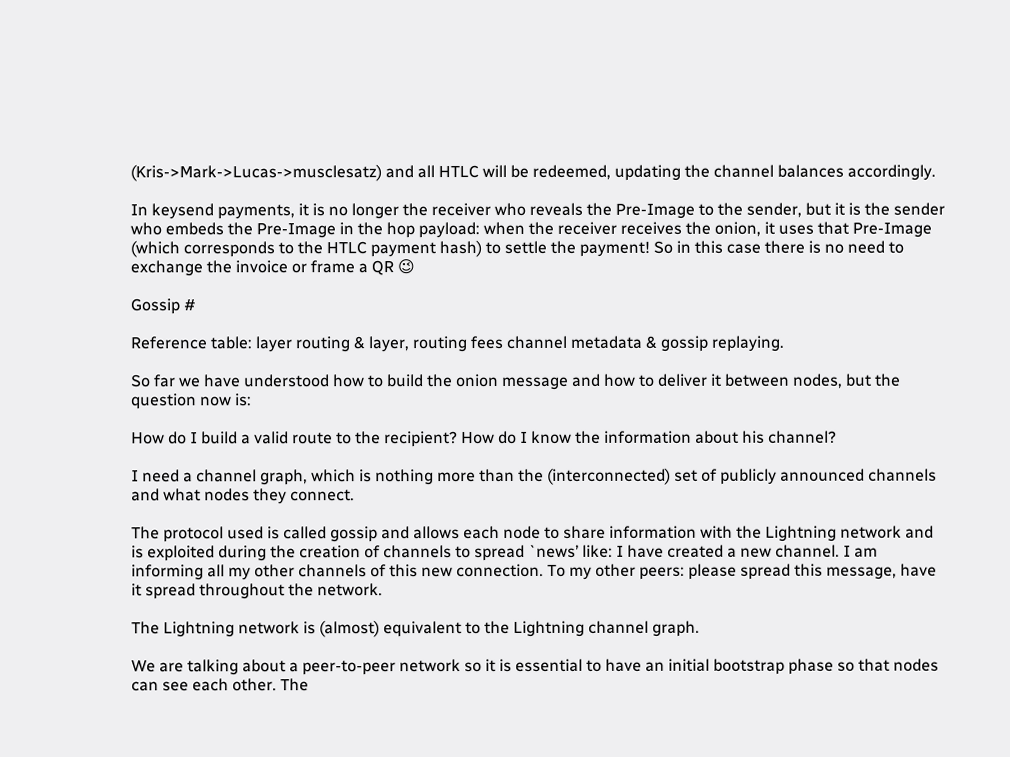(Kris->Mark->Lucas->musclesatz) and all HTLC will be redeemed, updating the channel balances accordingly.

In keysend payments, it is no longer the receiver who reveals the Pre-Image to the sender, but it is the sender who embeds the Pre-Image in the hop payload: when the receiver receives the onion, it uses that Pre-Image (which corresponds to the HTLC payment hash) to settle the payment! So in this case there is no need to exchange the invoice or frame a QR 😉

Gossip #

Reference table: layer routing & layer, routing fees channel metadata & gossip replaying.

So far we have understood how to build the onion message and how to deliver it between nodes, but the question now is:

How do I build a valid route to the recipient? How do I know the information about his channel?

I need a channel graph, which is nothing more than the (interconnected) set of publicly announced channels and what nodes they connect.

The protocol used is called gossip and allows each node to share information with the Lightning network and is exploited during the creation of channels to spread `news’ like: I have created a new channel. I am informing all my other channels of this new connection. To my other peers: please spread this message, have it spread throughout the network.

The Lightning network is (almost) equivalent to the Lightning channel graph.

We are talking about a peer-to-peer network so it is essential to have an initial bootstrap phase so that nodes can see each other. The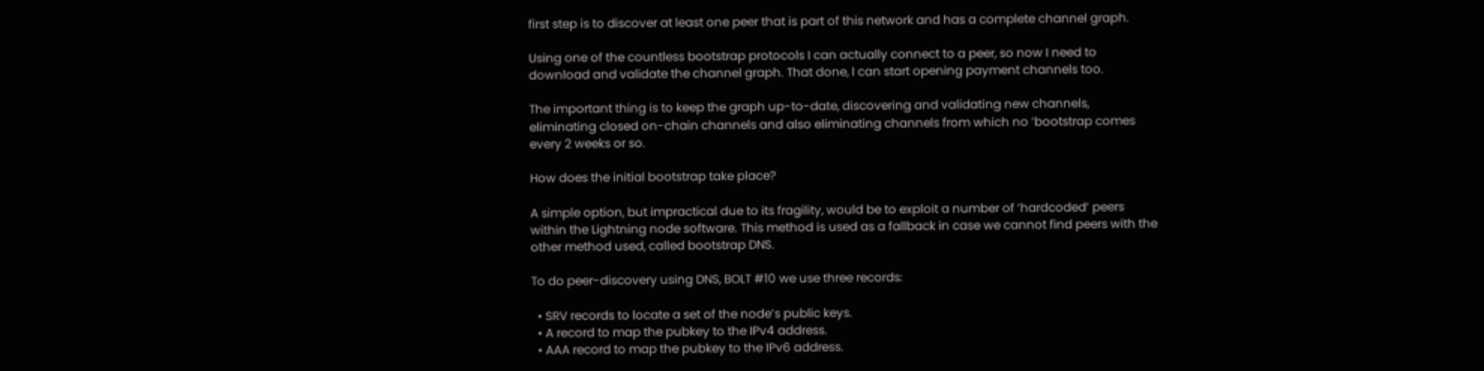first step is to discover at least one peer that is part of this network and has a complete channel graph.

Using one of the countless bootstrap protocols I can actually connect to a peer, so now I need to download and validate the channel graph. That done, I can start opening payment channels too.

The important thing is to keep the graph up-to-date, discovering and validating new channels, eliminating closed on-chain channels and also eliminating channels from which no ‘bootstrap comes every 2 weeks or so.

How does the initial bootstrap take place?

A simple option, but impractical due to its fragility, would be to exploit a number of ‘hardcoded’ peers within the Lightning node software. This method is used as a fallback in case we cannot find peers with the other method used, called bootstrap DNS.

To do peer-discovery using DNS, BOLT #10 we use three records:

  • SRV records to locate a set of the node’s public keys.
  • A record to map the pubkey to the IPv4 address.
  • AAA record to map the pubkey to the IPv6 address.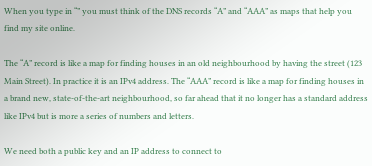When you type in “” you must think of the DNS records “A” and “AAA” as maps that help you find my site online.

The “A” record is like a map for finding houses in an old neighbourhood by having the street (123 Main Street). In practice it is an IPv4 address. The “AAA” record is like a map for finding houses in a brand new, state-of-the-art neighbourhood, so far ahead that it no longer has a standard address like IPv4 but is more a series of numbers and letters.

We need both a public key and an IP address to connect to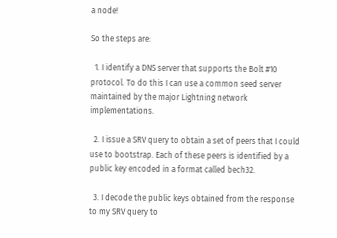a node!

So the steps are:

  1. I identify a DNS server that supports the Bolt #10 protocol. To do this I can use a common seed server maintained by the major Lightning network implementations.

  2. I issue a SRV query to obtain a set of peers that I could use to bootstrap. Each of these peers is identified by a public key encoded in a format called bech32.

  3. I decode the public keys obtained from the response to my SRV query to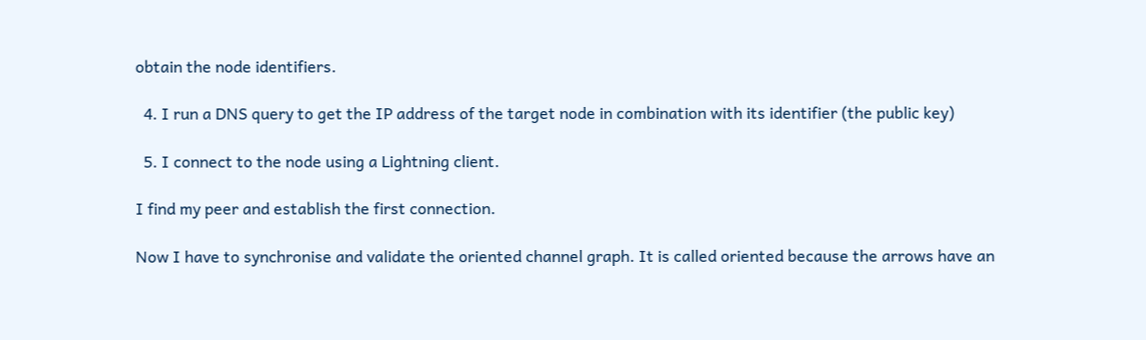obtain the node identifiers.

  4. I run a DNS query to get the IP address of the target node in combination with its identifier (the public key)

  5. I connect to the node using a Lightning client.

I find my peer and establish the first connection.

Now I have to synchronise and validate the oriented channel graph. It is called oriented because the arrows have an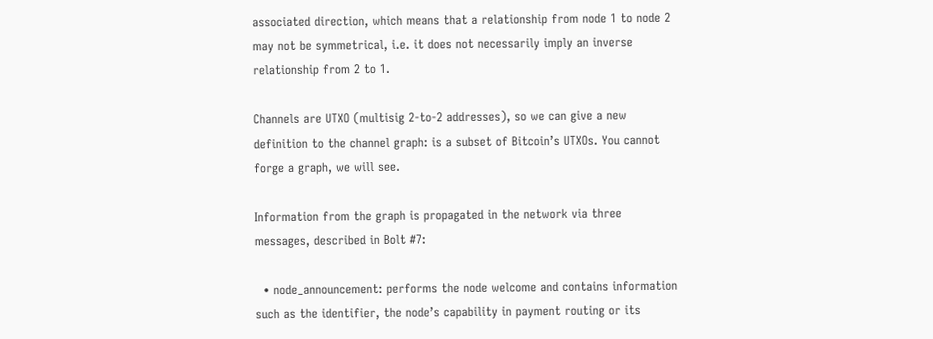associated direction, which means that a relationship from node 1 to node 2 may not be symmetrical, i.e. it does not necessarily imply an inverse relationship from 2 to 1.

Channels are UTXO (multisig 2-to-2 addresses), so we can give a new definition to the channel graph: is a subset of Bitcoin’s UTXOs. You cannot forge a graph, we will see.

Information from the graph is propagated in the network via three messages, described in Bolt #7:

  • node_announcement: performs the node welcome and contains information such as the identifier, the node’s capability in payment routing or its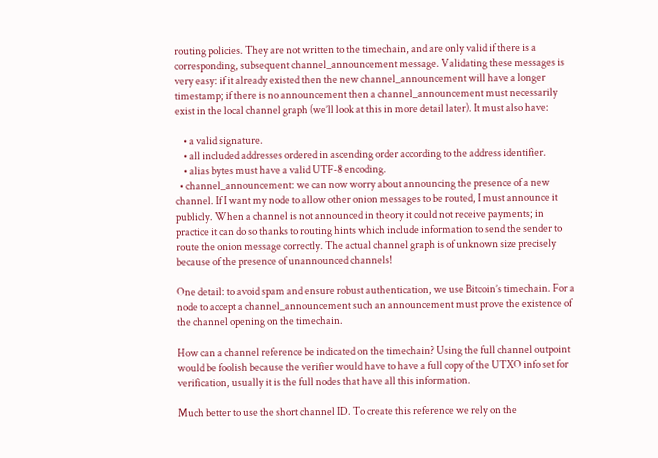routing policies. They are not written to the timechain, and are only valid if there is a corresponding, subsequent channel_announcement message. Validating these messages is very easy: if it already existed then the new channel_announcement will have a longer timestamp; if there is no announcement then a channel_announcement must necessarily exist in the local channel graph (we’ll look at this in more detail later). It must also have:

    • a valid signature.
    • all included addresses ordered in ascending order according to the address identifier.
    • alias bytes must have a valid UTF-8 encoding.
  • channel_announcement: we can now worry about announcing the presence of a new channel. If I want my node to allow other onion messages to be routed, I must announce it publicly. When a channel is not announced in theory it could not receive payments; in practice it can do so thanks to routing hints which include information to send the sender to route the onion message correctly. The actual channel graph is of unknown size precisely because of the presence of unannounced channels!

One detail: to avoid spam and ensure robust authentication, we use Bitcoin’s timechain. For a node to accept a channel_announcement such an announcement must prove the existence of the channel opening on the timechain.

How can a channel reference be indicated on the timechain? Using the full channel outpoint would be foolish because the verifier would have to have a full copy of the UTXO info set for verification, usually it is the full nodes that have all this information.

Much better to use the short channel ID. To create this reference we rely on the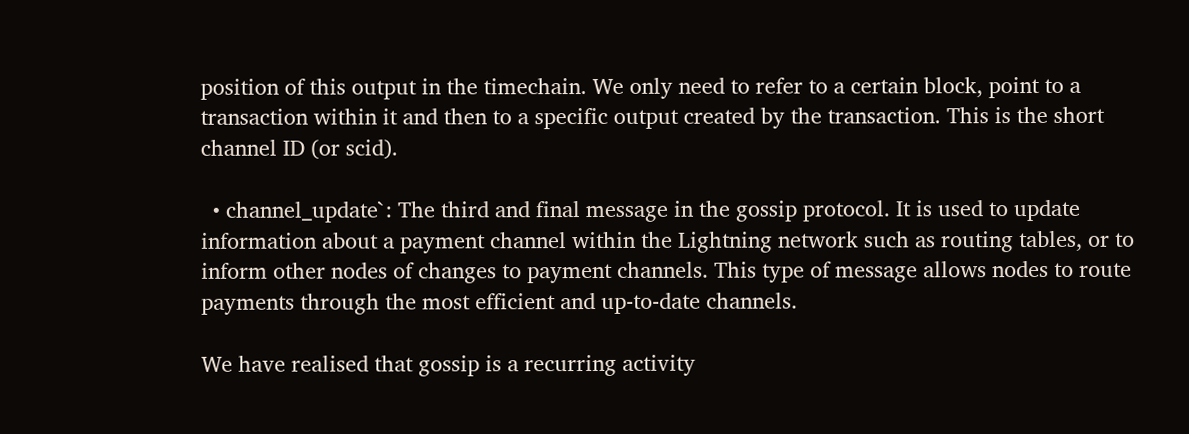position of this output in the timechain. We only need to refer to a certain block, point to a transaction within it and then to a specific output created by the transaction. This is the short channel ID (or scid).

  • channel_update`: The third and final message in the gossip protocol. It is used to update information about a payment channel within the Lightning network such as routing tables, or to inform other nodes of changes to payment channels. This type of message allows nodes to route payments through the most efficient and up-to-date channels.

We have realised that gossip is a recurring activity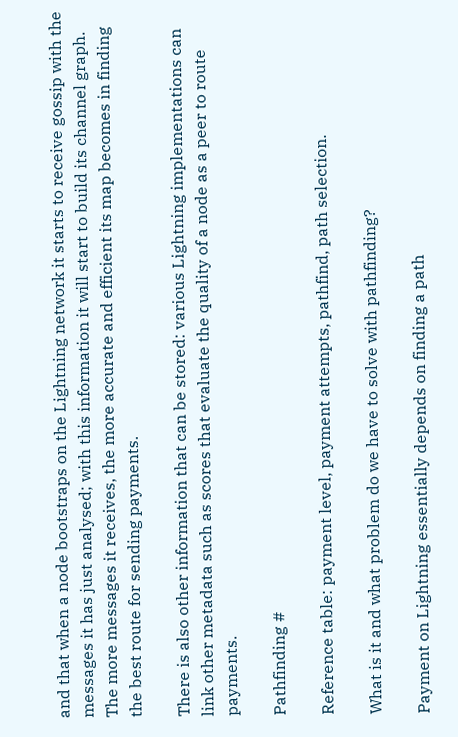and that when a node bootstraps on the Lightning network it starts to receive gossip with the messages it has just analysed; with this information it will start to build its channel graph. The more messages it receives, the more accurate and efficient its map becomes in finding the best route for sending payments.

There is also other information that can be stored: various Lightning implementations can link other metadata such as scores that evaluate the quality of a node as a peer to route payments.

Pathfinding #

Reference table: payment level, payment attempts, pathfind, path selection.

What is it and what problem do we have to solve with pathfinding?

Payment on Lightning essentially depends on finding a path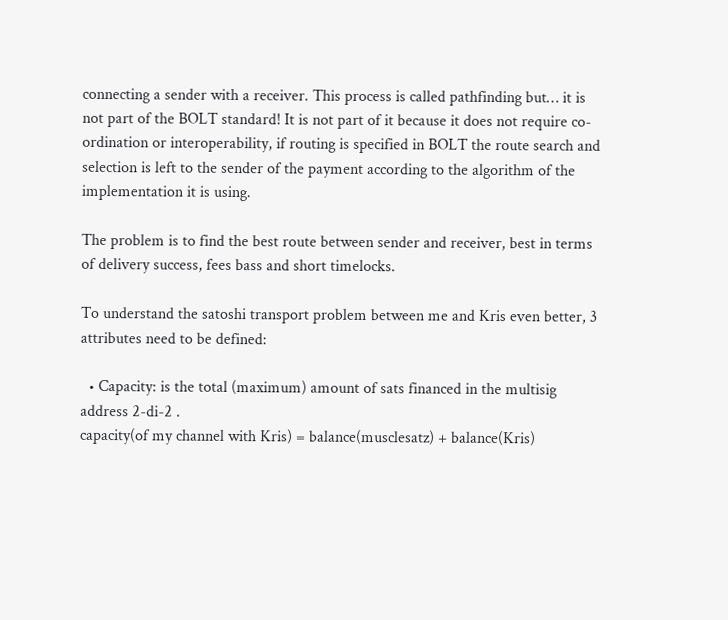connecting a sender with a receiver. This process is called pathfinding but… it is not part of the BOLT standard! It is not part of it because it does not require co-ordination or interoperability, if routing is specified in BOLT the route search and selection is left to the sender of the payment according to the algorithm of the implementation it is using.

The problem is to find the best route between sender and receiver, best in terms of delivery success, fees bass and short timelocks.

To understand the satoshi transport problem between me and Kris even better, 3 attributes need to be defined:

  • Capacity: is the total (maximum) amount of sats financed in the multisig address 2-di-2 .
capacity(of my channel with Kris) = balance(musclesatz) + balance(Kris)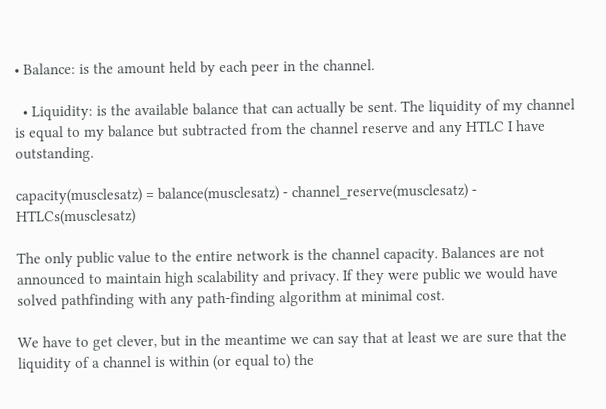• Balance: is the amount held by each peer in the channel.

  • Liquidity: is the available balance that can actually be sent. The liquidity of my channel is equal to my balance but subtracted from the channel reserve and any HTLC I have outstanding.

capacity(musclesatz) = balance(musclesatz) - channel_reserve(musclesatz) - HTLCs(musclesatz)

The only public value to the entire network is the channel capacity. Balances are not announced to maintain high scalability and privacy. If they were public we would have solved pathfinding with any path-finding algorithm at minimal cost.

We have to get clever, but in the meantime we can say that at least we are sure that the liquidity of a channel is within (or equal to) the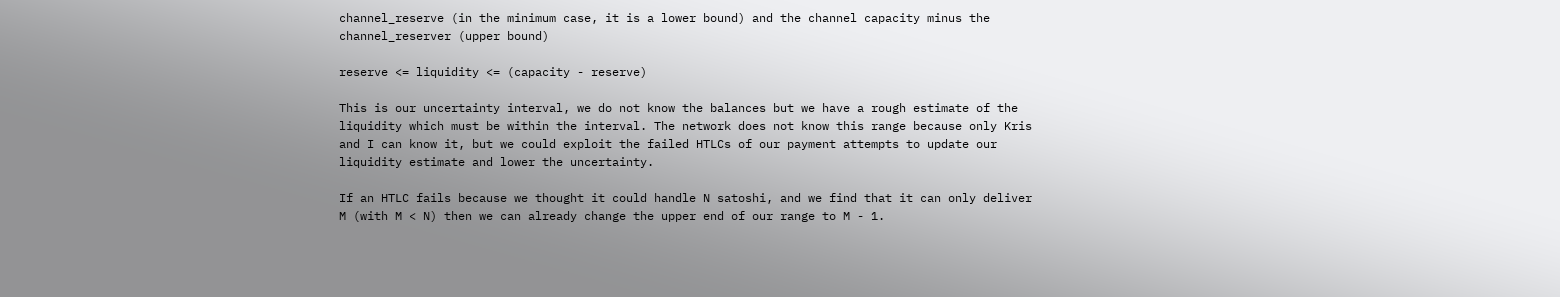channel_reserve (in the minimum case, it is a lower bound) and the channel capacity minus the channel_reserver (upper bound)

reserve <= liquidity <= (capacity - reserve)

This is our uncertainty interval, we do not know the balances but we have a rough estimate of the liquidity which must be within the interval. The network does not know this range because only Kris and I can know it, but we could exploit the failed HTLCs of our payment attempts to update our liquidity estimate and lower the uncertainty.

If an HTLC fails because we thought it could handle N satoshi, and we find that it can only deliver M (with M < N) then we can already change the upper end of our range to M - 1.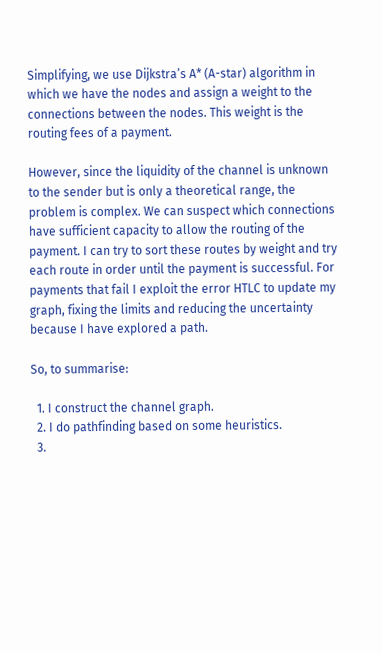Simplifying, we use Dijkstra’s A* (A-star) algorithm in which we have the nodes and assign a weight to the connections between the nodes. This weight is the routing fees of a payment.

However, since the liquidity of the channel is unknown to the sender but is only a theoretical range, the problem is complex. We can suspect which connections have sufficient capacity to allow the routing of the payment. I can try to sort these routes by weight and try each route in order until the payment is successful. For payments that fail I exploit the error HTLC to update my graph, fixing the limits and reducing the uncertainty because I have explored a path.

So, to summarise:

  1. I construct the channel graph.
  2. I do pathfinding based on some heuristics.
  3.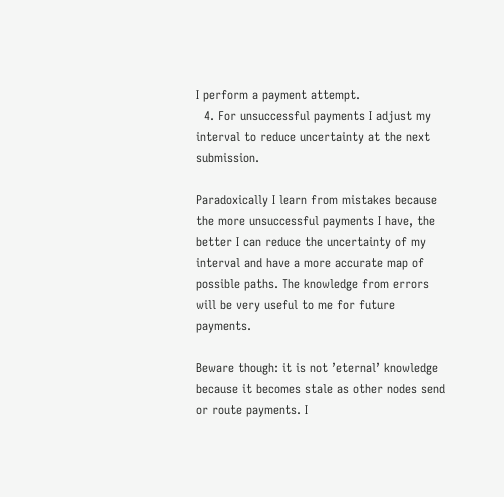I perform a payment attempt.
  4. For unsuccessful payments I adjust my interval to reduce uncertainty at the next submission.

Paradoxically I learn from mistakes because the more unsuccessful payments I have, the better I can reduce the uncertainty of my interval and have a more accurate map of possible paths. The knowledge from errors will be very useful to me for future payments.

Beware though: it is not ’eternal’ knowledge because it becomes stale as other nodes send or route payments. I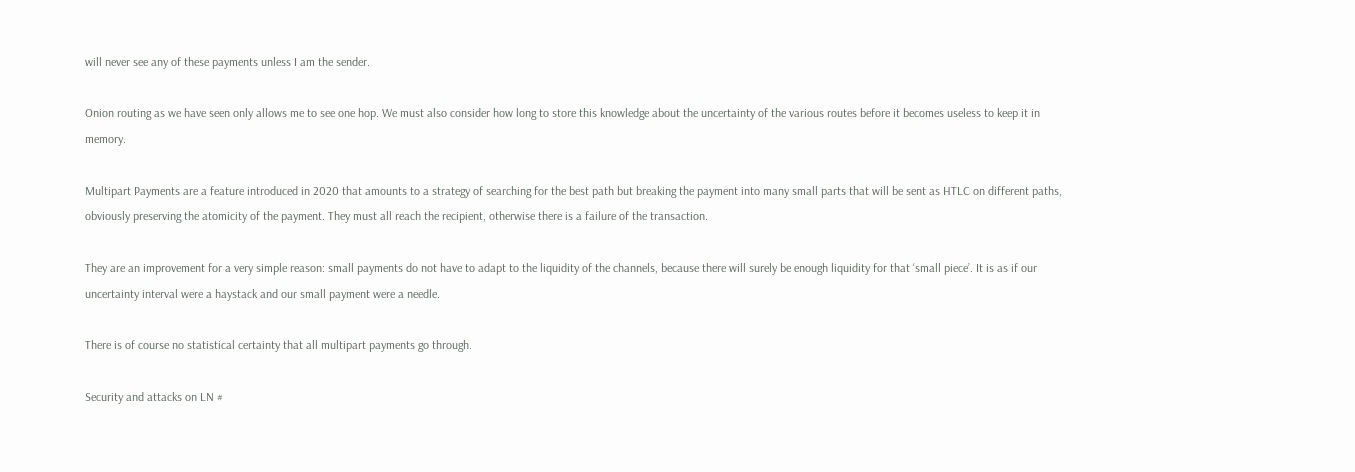will never see any of these payments unless I am the sender.

Onion routing as we have seen only allows me to see one hop. We must also consider how long to store this knowledge about the uncertainty of the various routes before it becomes useless to keep it in memory.

Multipart Payments are a feature introduced in 2020 that amounts to a strategy of searching for the best path but breaking the payment into many small parts that will be sent as HTLC on different paths, obviously preserving the atomicity of the payment. They must all reach the recipient, otherwise there is a failure of the transaction.

They are an improvement for a very simple reason: small payments do not have to adapt to the liquidity of the channels, because there will surely be enough liquidity for that ‘small piece’. It is as if our uncertainty interval were a haystack and our small payment were a needle.

There is of course no statistical certainty that all multipart payments go through.

Security and attacks on LN #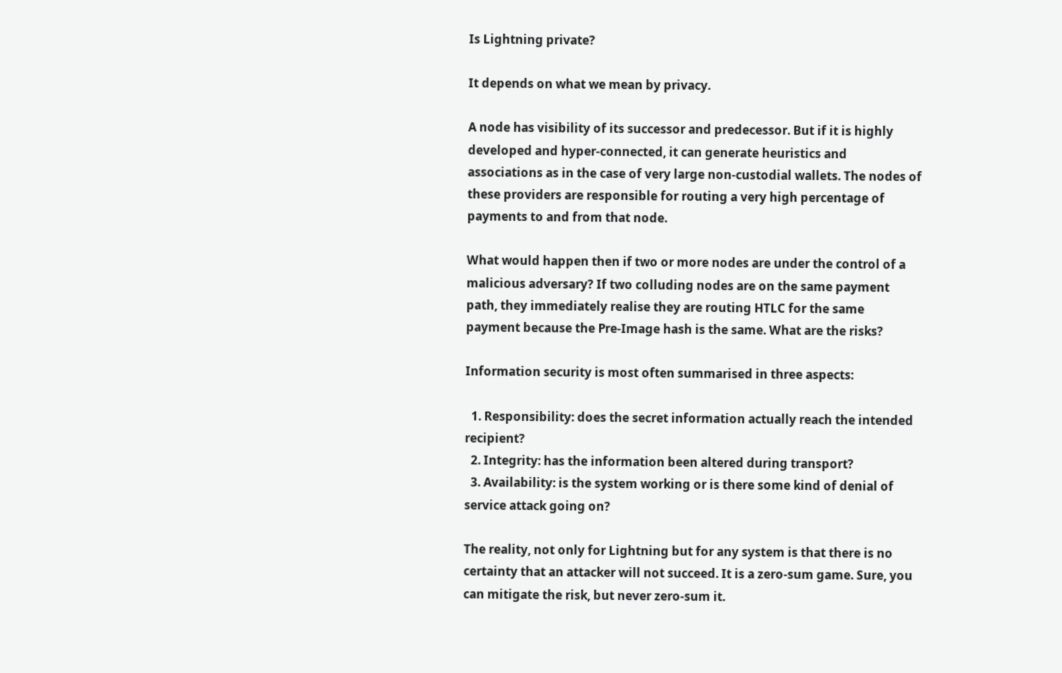Is Lightning private?

It depends on what we mean by privacy.

A node has visibility of its successor and predecessor. But if it is highly developed and hyper-connected, it can generate heuristics and associations as in the case of very large non-custodial wallets. The nodes of these providers are responsible for routing a very high percentage of payments to and from that node.

What would happen then if two or more nodes are under the control of a malicious adversary? If two colluding nodes are on the same payment path, they immediately realise they are routing HTLC for the same payment because the Pre-Image hash is the same. What are the risks?

Information security is most often summarised in three aspects:

  1. Responsibility: does the secret information actually reach the intended recipient?
  2. Integrity: has the information been altered during transport?
  3. Availability: is the system working or is there some kind of denial of service attack going on?

The reality, not only for Lightning but for any system is that there is no certainty that an attacker will not succeed. It is a zero-sum game. Sure, you can mitigate the risk, but never zero-sum it.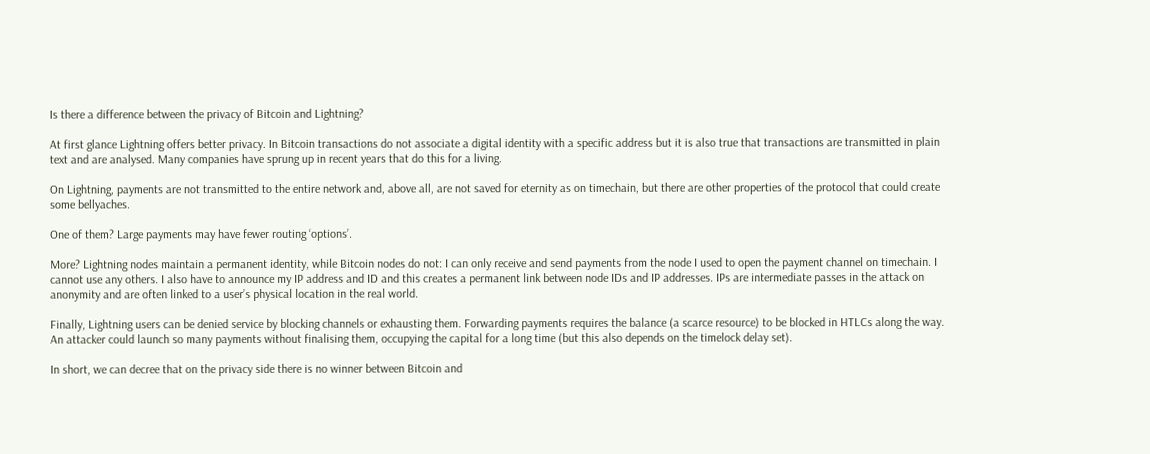Is there a difference between the privacy of Bitcoin and Lightning?

At first glance Lightning offers better privacy. In Bitcoin transactions do not associate a digital identity with a specific address but it is also true that transactions are transmitted in plain text and are analysed. Many companies have sprung up in recent years that do this for a living.

On Lightning, payments are not transmitted to the entire network and, above all, are not saved for eternity as on timechain, but there are other properties of the protocol that could create some bellyaches.

One of them? Large payments may have fewer routing ‘options’.

More? Lightning nodes maintain a permanent identity, while Bitcoin nodes do not: I can only receive and send payments from the node I used to open the payment channel on timechain. I cannot use any others. I also have to announce my IP address and ID and this creates a permanent link between node IDs and IP addresses. IPs are intermediate passes in the attack on anonymity and are often linked to a user’s physical location in the real world.

Finally, Lightning users can be denied service by blocking channels or exhausting them. Forwarding payments requires the balance (a scarce resource) to be blocked in HTLCs along the way. An attacker could launch so many payments without finalising them, occupying the capital for a long time (but this also depends on the timelock delay set).

In short, we can decree that on the privacy side there is no winner between Bitcoin and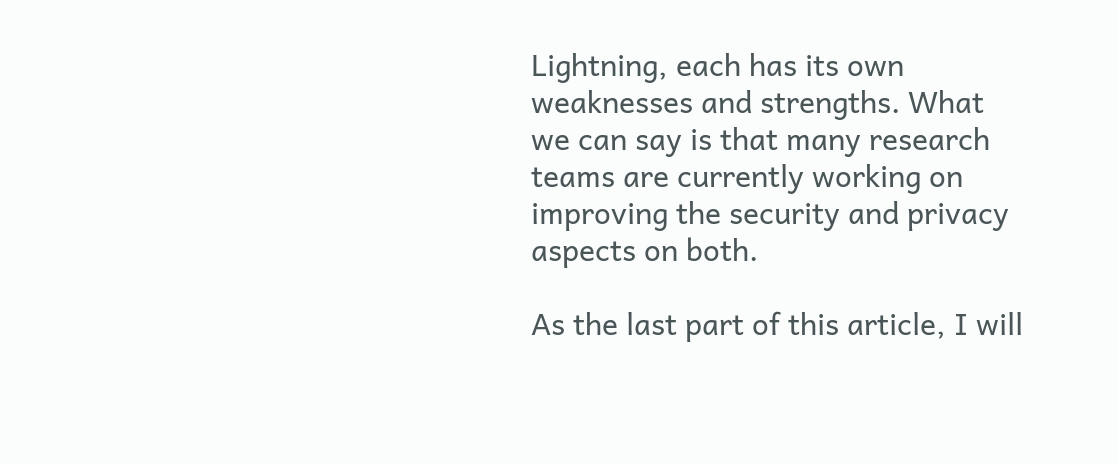Lightning, each has its own weaknesses and strengths. What we can say is that many research teams are currently working on improving the security and privacy aspects on both.

As the last part of this article, I will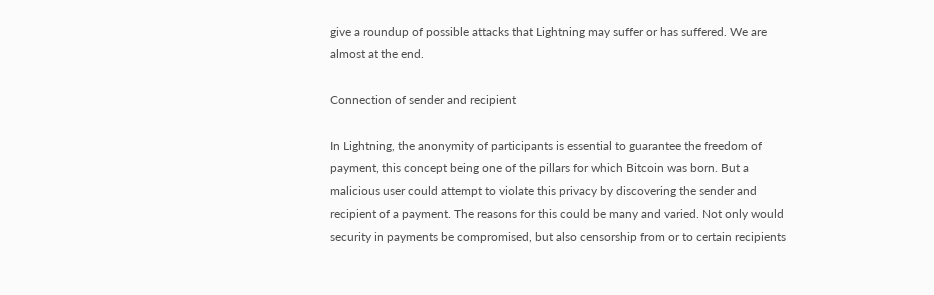give a roundup of possible attacks that Lightning may suffer or has suffered. We are almost at the end.

Connection of sender and recipient

In Lightning, the anonymity of participants is essential to guarantee the freedom of payment, this concept being one of the pillars for which Bitcoin was born. But a malicious user could attempt to violate this privacy by discovering the sender and recipient of a payment. The reasons for this could be many and varied. Not only would security in payments be compromised, but also censorship from or to certain recipients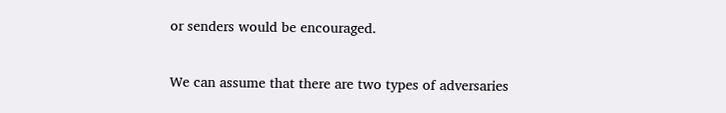or senders would be encouraged.

We can assume that there are two types of adversaries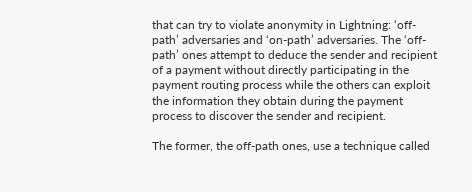that can try to violate anonymity in Lightning: ‘off-path’ adversaries and ‘on-path’ adversaries. The ‘off-path’ ones attempt to deduce the sender and recipient of a payment without directly participating in the payment routing process while the others can exploit the information they obtain during the payment process to discover the sender and recipient.

The former, the off-path ones, use a technique called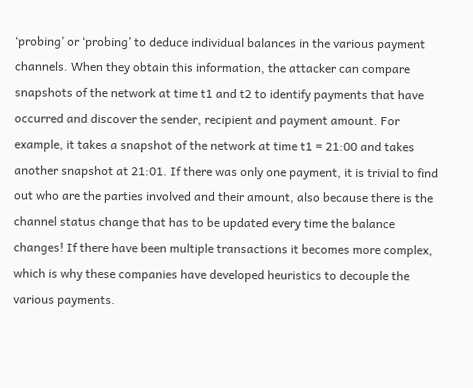‘probing’ or ‘probing’ to deduce individual balances in the various payment channels. When they obtain this information, the attacker can compare snapshots of the network at time t1 and t2 to identify payments that have occurred and discover the sender, recipient and payment amount. For example, it takes a snapshot of the network at time t1 = 21:00 and takes another snapshot at 21:01. If there was only one payment, it is trivial to find out who are the parties involved and their amount, also because there is the channel status change that has to be updated every time the balance changes! If there have been multiple transactions it becomes more complex, which is why these companies have developed heuristics to decouple the various payments.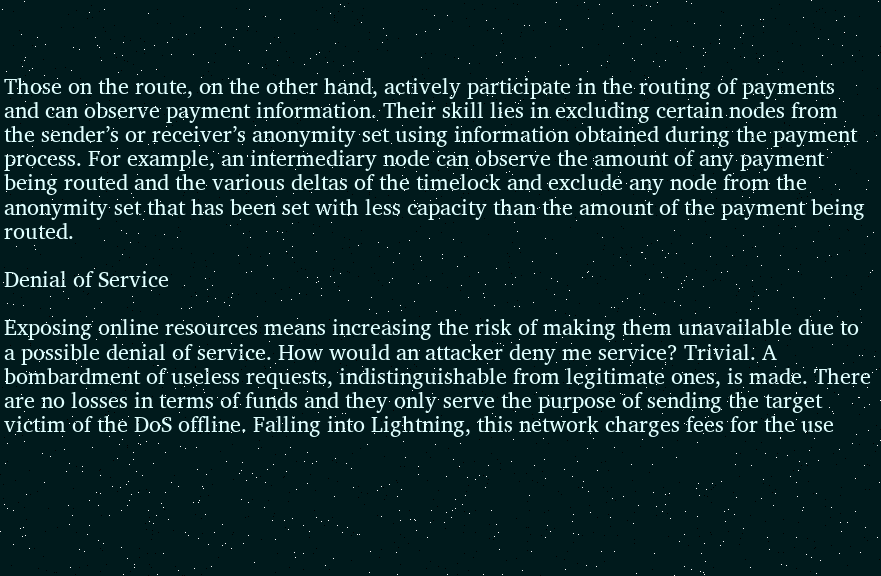Those on the route, on the other hand, actively participate in the routing of payments and can observe payment information. Their skill lies in excluding certain nodes from the sender’s or receiver’s anonymity set using information obtained during the payment process. For example, an intermediary node can observe the amount of any payment being routed and the various deltas of the timelock and exclude any node from the anonymity set that has been set with less capacity than the amount of the payment being routed.

Denial of Service

Exposing online resources means increasing the risk of making them unavailable due to a possible denial of service. How would an attacker deny me service? Trivial. A bombardment of useless requests, indistinguishable from legitimate ones, is made. There are no losses in terms of funds and they only serve the purpose of sending the target victim of the DoS offline. Falling into Lightning, this network charges fees for the use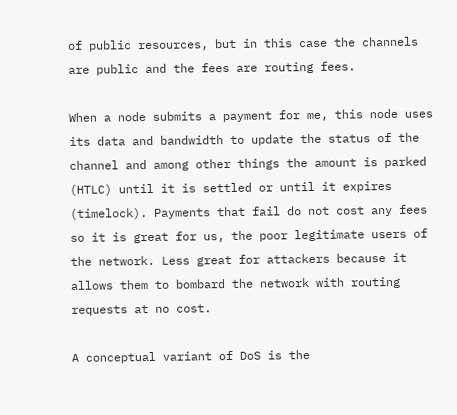of public resources, but in this case the channels are public and the fees are routing fees.

When a node submits a payment for me, this node uses its data and bandwidth to update the status of the channel and among other things the amount is parked (HTLC) until it is settled or until it expires (timelock). Payments that fail do not cost any fees so it is great for us, the poor legitimate users of the network. Less great for attackers because it allows them to bombard the network with routing requests at no cost.

A conceptual variant of DoS is the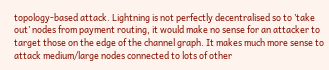topology-based attack. Lightning is not perfectly decentralised so to ’take out’ nodes from payment routing, it would make no sense for an attacker to target those on the edge of the channel graph. It makes much more sense to attack medium/large nodes connected to lots of other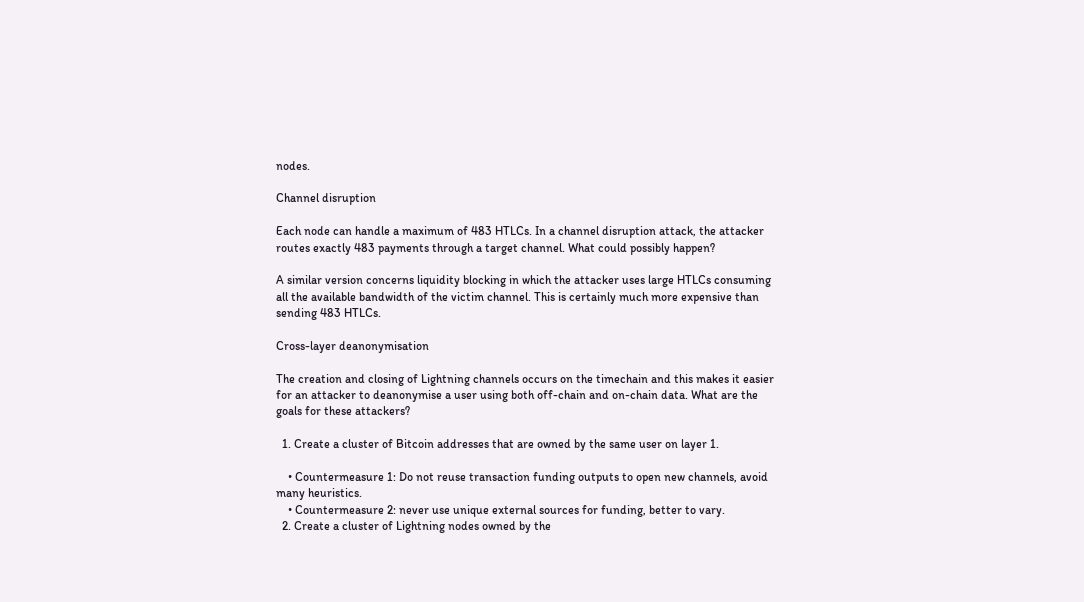nodes.

Channel disruption

Each node can handle a maximum of 483 HTLCs. In a channel disruption attack, the attacker routes exactly 483 payments through a target channel. What could possibly happen?

A similar version concerns liquidity blocking in which the attacker uses large HTLCs consuming all the available bandwidth of the victim channel. This is certainly much more expensive than sending 483 HTLCs.

Cross-layer deanonymisation

The creation and closing of Lightning channels occurs on the timechain and this makes it easier for an attacker to deanonymise a user using both off-chain and on-chain data. What are the goals for these attackers?

  1. Create a cluster of Bitcoin addresses that are owned by the same user on layer 1.

    • Countermeasure 1: Do not reuse transaction funding outputs to open new channels, avoid many heuristics.
    • Countermeasure 2: never use unique external sources for funding, better to vary.
  2. Create a cluster of Lightning nodes owned by the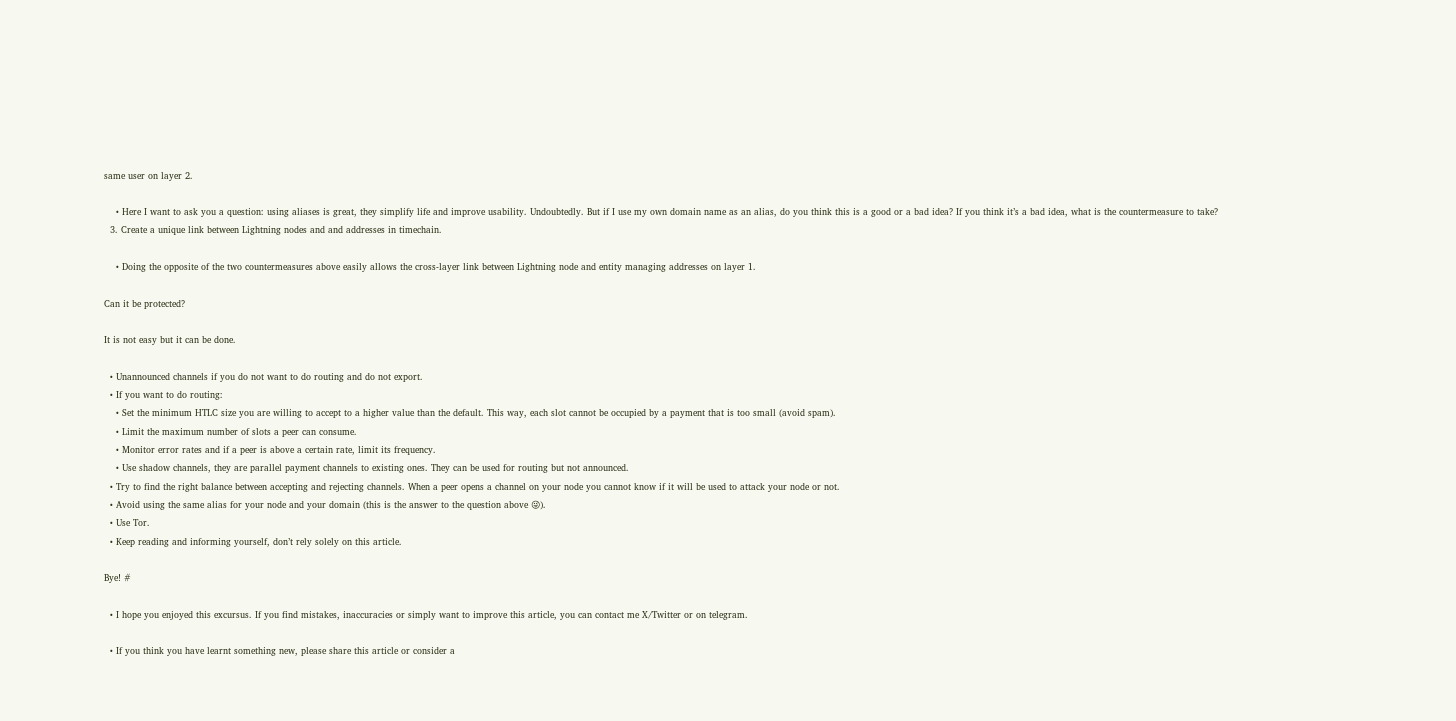same user on layer 2.

    • Here I want to ask you a question: using aliases is great, they simplify life and improve usability. Undoubtedly. But if I use my own domain name as an alias, do you think this is a good or a bad idea? If you think it’s a bad idea, what is the countermeasure to take?
  3. Create a unique link between Lightning nodes and and addresses in timechain.

    • Doing the opposite of the two countermeasures above easily allows the cross-layer link between Lightning node and entity managing addresses on layer 1.

Can it be protected?

It is not easy but it can be done.

  • Unannounced channels if you do not want to do routing and do not export.
  • If you want to do routing:
    • Set the minimum HTLC size you are willing to accept to a higher value than the default. This way, each slot cannot be occupied by a payment that is too small (avoid spam).
    • Limit the maximum number of slots a peer can consume.
    • Monitor error rates and if a peer is above a certain rate, limit its frequency.
    • Use shadow channels, they are parallel payment channels to existing ones. They can be used for routing but not announced.
  • Try to find the right balance between accepting and rejecting channels. When a peer opens a channel on your node you cannot know if it will be used to attack your node or not.
  • Avoid using the same alias for your node and your domain (this is the answer to the question above 😜).
  • Use Tor.
  • Keep reading and informing yourself, don’t rely solely on this article.

Bye! #

  • I hope you enjoyed this excursus. If you find mistakes, inaccuracies or simply want to improve this article, you can contact me X/Twitter or on telegram.

  • If you think you have learnt something new, please share this article or consider a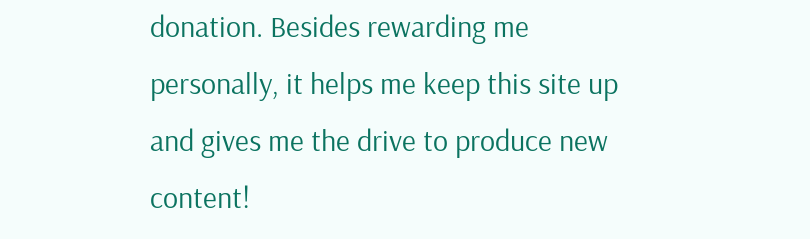donation. Besides rewarding me personally, it helps me keep this site up and gives me the drive to produce new content!